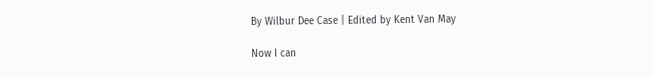By Wilbur Dee Case | Edited by Kent Van May

Now I can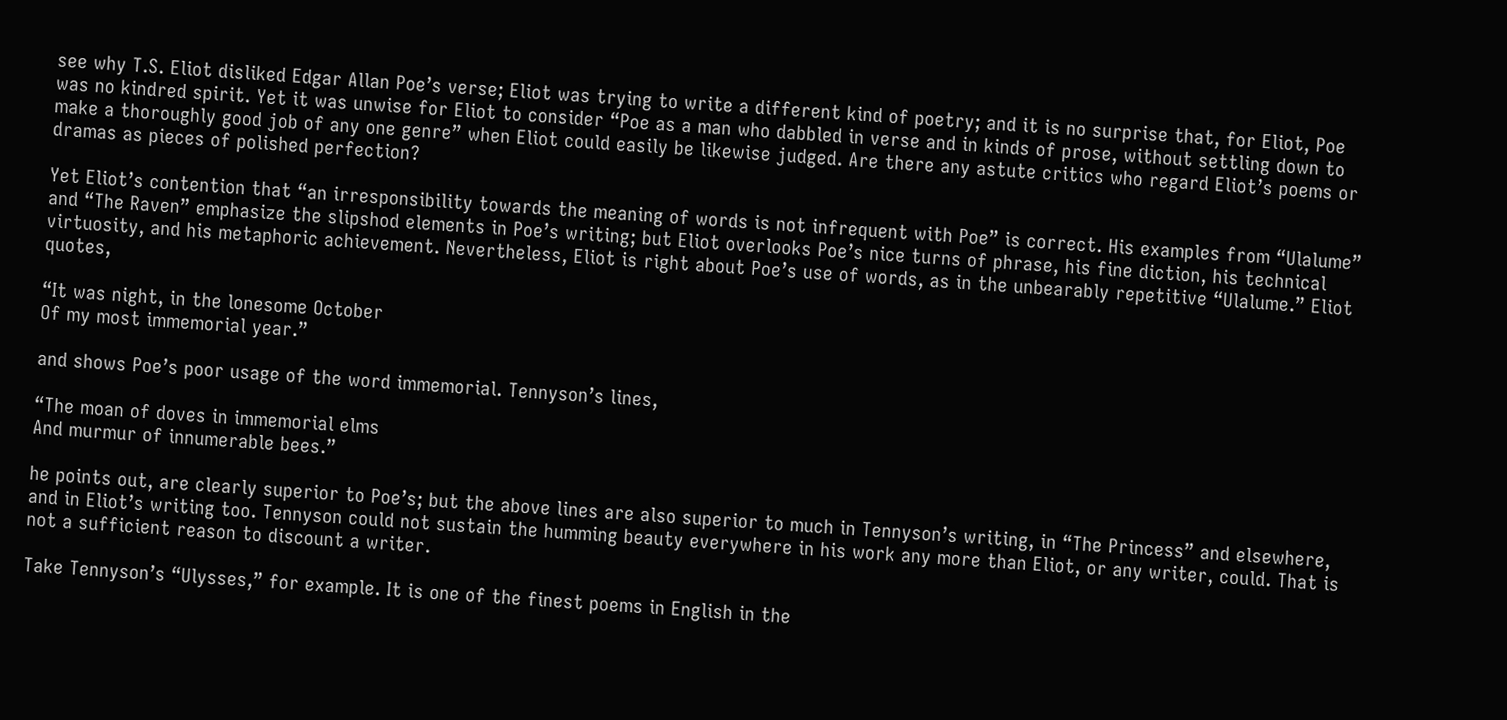see why T.S. Eliot disliked Edgar Allan Poe’s verse; Eliot was trying to write a different kind of poetry; and it is no surprise that, for Eliot, Poe was no kindred spirit. Yet it was unwise for Eliot to consider “Poe as a man who dabbled in verse and in kinds of prose, without settling down to make a thoroughly good job of any one genre” when Eliot could easily be likewise judged. Are there any astute critics who regard Eliot’s poems or dramas as pieces of polished perfection?

Yet Eliot’s contention that “an irresponsibility towards the meaning of words is not infrequent with Poe” is correct. His examples from “Ulalume” and “The Raven” emphasize the slipshod elements in Poe’s writing; but Eliot overlooks Poe’s nice turns of phrase, his fine diction, his technical virtuosity, and his metaphoric achievement. Nevertheless, Eliot is right about Poe’s use of words, as in the unbearably repetitive “Ulalume.” Eliot quotes,

“It was night, in the lonesome October
Of my most immemorial year.”

and shows Poe’s poor usage of the word immemorial. Tennyson’s lines,

“The moan of doves in immemorial elms
And murmur of innumerable bees.”

he points out, are clearly superior to Poe’s; but the above lines are also superior to much in Tennyson’s writing, in “The Princess” and elsewhere, and in Eliot’s writing too. Tennyson could not sustain the humming beauty everywhere in his work any more than Eliot, or any writer, could. That is not a sufficient reason to discount a writer.

Take Tennyson’s “Ulysses,” for example. It is one of the finest poems in English in the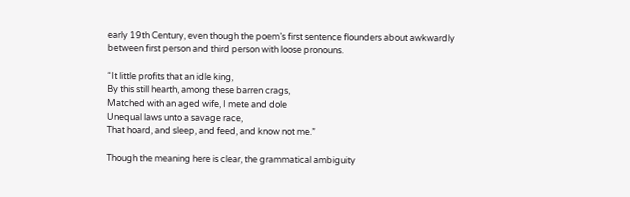early 19th Century, even though the poem’s first sentence flounders about awkwardly between first person and third person with loose pronouns.

“It little profits that an idle king,
By this still hearth, among these barren crags,
Matched with an aged wife, I mete and dole
Unequal laws unto a savage race,
That hoard, and sleep, and feed, and know not me.”

Though the meaning here is clear, the grammatical ambiguity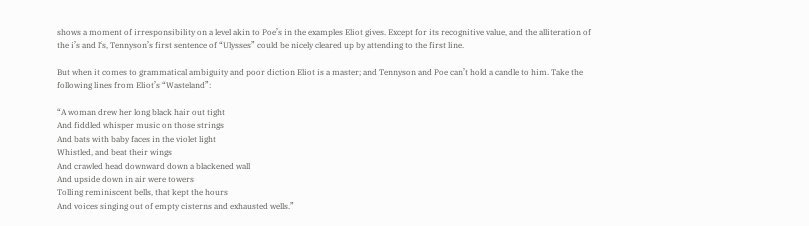shows a moment of irresponsibility on a level akin to Poe’s in the examples Eliot gives. Except for its recognitive value, and the alliteration of the i’s and l‘s, Tennyson’s first sentence of “Ulysses” could be nicely cleared up by attending to the first line.

But when it comes to grammatical ambiguity and poor diction Eliot is a master; and Tennyson and Poe can’t hold a candle to him. Take the following lines from Eliot’s “Wasteland”:

“A woman drew her long black hair out tight
And fiddled whisper music on those strings
And bats with baby faces in the violet light
Whistled, and beat their wings
And crawled head downward down a blackened wall
And upside down in air were towers
Tolling reminiscent bells, that kept the hours
And voices singing out of empty cisterns and exhausted wells.”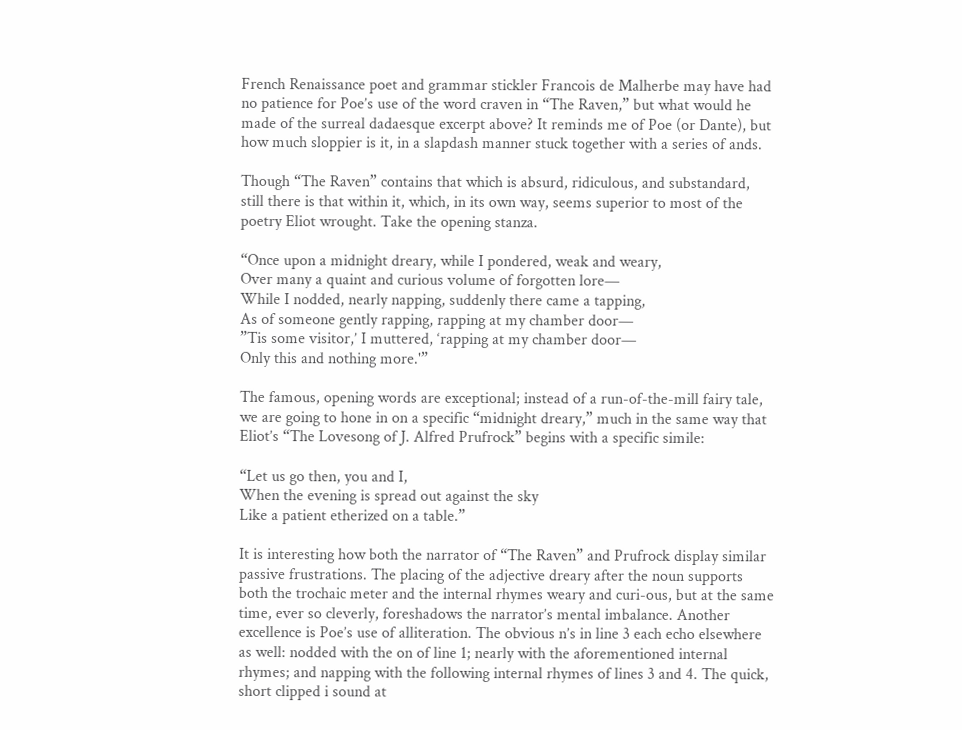French Renaissance poet and grammar stickler Francois de Malherbe may have had no patience for Poe’s use of the word craven in “The Raven,” but what would he made of the surreal dadaesque excerpt above? It reminds me of Poe (or Dante), but how much sloppier is it, in a slapdash manner stuck together with a series of ands.

Though “The Raven” contains that which is absurd, ridiculous, and substandard, still there is that within it, which, in its own way, seems superior to most of the poetry Eliot wrought. Take the opening stanza.

“Once upon a midnight dreary, while I pondered, weak and weary,
Over many a quaint and curious volume of forgotten lore—
While I nodded, nearly napping, suddenly there came a tapping,
As of someone gently rapping, rapping at my chamber door—
”Tis some visitor,’ I muttered, ‘rapping at my chamber door—
Only this and nothing more.'”

The famous, opening words are exceptional; instead of a run-of-the-mill fairy tale, we are going to hone in on a specific “midnight dreary,” much in the same way that Eliot’s “The Lovesong of J. Alfred Prufrock” begins with a specific simile:

“Let us go then, you and I,
When the evening is spread out against the sky
Like a patient etherized on a table.”

It is interesting how both the narrator of “The Raven” and Prufrock display similar passive frustrations. The placing of the adjective dreary after the noun supports both the trochaic meter and the internal rhymes weary and curi-ous, but at the same time, ever so cleverly, foreshadows the narrator’s mental imbalance. Another excellence is Poe’s use of alliteration. The obvious n’s in line 3 each echo elsewhere as well: nodded with the on of line 1; nearly with the aforementioned internal rhymes; and napping with the following internal rhymes of lines 3 and 4. The quick, short clipped i sound at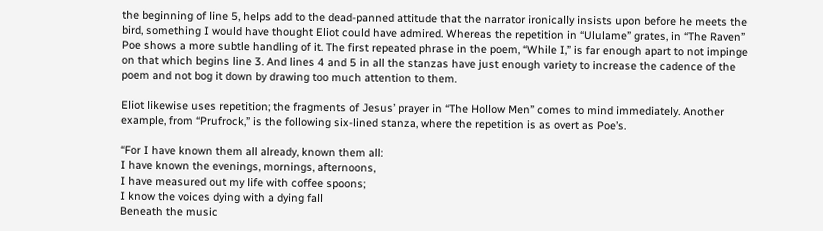the beginning of line 5, helps add to the dead-panned attitude that the narrator ironically insists upon before he meets the bird, something I would have thought Eliot could have admired. Whereas the repetition in “Ululame” grates, in “The Raven” Poe shows a more subtle handling of it. The first repeated phrase in the poem, “While I,” is far enough apart to not impinge on that which begins line 3. And lines 4 and 5 in all the stanzas have just enough variety to increase the cadence of the poem and not bog it down by drawing too much attention to them.

Eliot likewise uses repetition; the fragments of Jesus’ prayer in “The Hollow Men” comes to mind immediately. Another example, from “Prufrock,” is the following six-lined stanza, where the repetition is as overt as Poe’s.

“For I have known them all already, known them all:
I have known the evenings, mornings, afternoons,
I have measured out my life with coffee spoons;
I know the voices dying with a dying fall
Beneath the music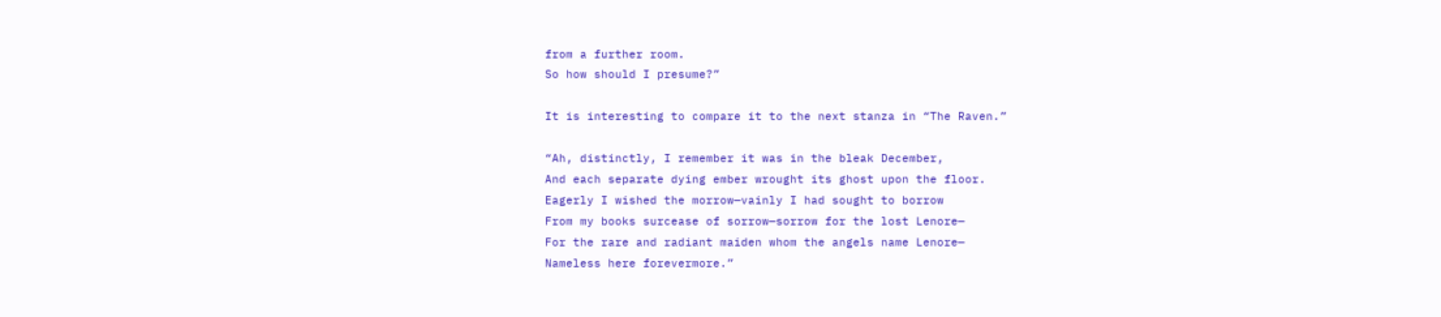from a further room.
So how should I presume?”

It is interesting to compare it to the next stanza in “The Raven.”

“Ah, distinctly, I remember it was in the bleak December,
And each separate dying ember wrought its ghost upon the floor.
Eagerly I wished the morrow—vainly I had sought to borrow
From my books surcease of sorrow—sorrow for the lost Lenore—
For the rare and radiant maiden whom the angels name Lenore—
Nameless here forevermore.”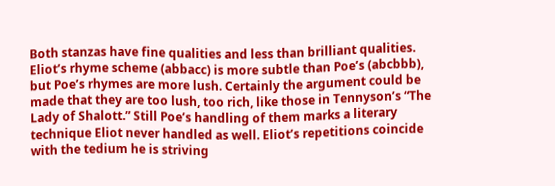Both stanzas have fine qualities and less than brilliant qualities. Eliot’s rhyme scheme (abbacc) is more subtle than Poe’s (abcbbb), but Poe’s rhymes are more lush. Certainly the argument could be made that they are too lush, too rich, like those in Tennyson’s “The Lady of Shalott.” Still Poe’s handling of them marks a literary technique Eliot never handled as well. Eliot’s repetitions coincide with the tedium he is striving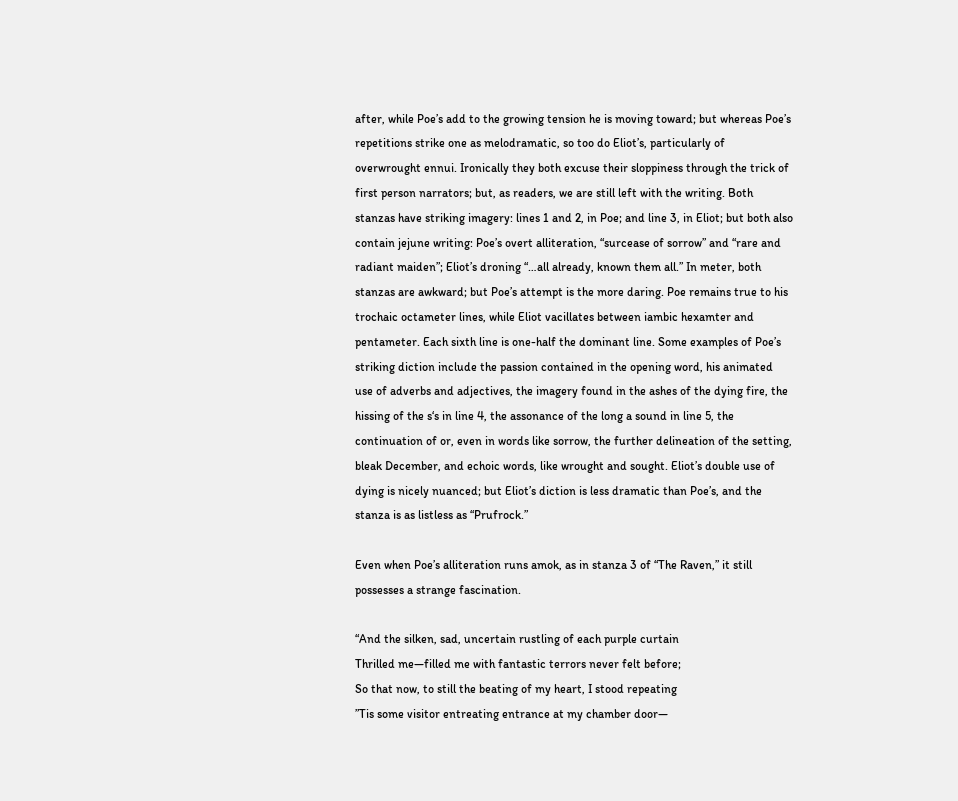after, while Poe’s add to the growing tension he is moving toward; but whereas Poe’s repetitions strike one as melodramatic, so too do Eliot’s, particularly of overwrought ennui. Ironically they both excuse their sloppiness through the trick of first person narrators; but, as readers, we are still left with the writing. Both stanzas have striking imagery: lines 1 and 2, in Poe; and line 3, in Eliot; but both also contain jejune writing: Poe’s overt alliteration, “surcease of sorrow” and “rare and radiant maiden”; Eliot’s droning “…all already, known them all.” In meter, both stanzas are awkward; but Poe’s attempt is the more daring. Poe remains true to his trochaic octameter lines, while Eliot vacillates between iambic hexamter and pentameter. Each sixth line is one-half the dominant line. Some examples of Poe’s striking diction include the passion contained in the opening word, his animated use of adverbs and adjectives, the imagery found in the ashes of the dying fire, the hissing of the s‘s in line 4, the assonance of the long a sound in line 5, the continuation of or, even in words like sorrow, the further delineation of the setting, bleak December, and echoic words, like wrought and sought. Eliot’s double use of dying is nicely nuanced; but Eliot’s diction is less dramatic than Poe’s, and the stanza is as listless as “Prufrock.”

Even when Poe’s alliteration runs amok, as in stanza 3 of “The Raven,” it still possesses a strange fascination.

“And the silken, sad, uncertain rustling of each purple curtain
Thrilled me—filled me with fantastic terrors never felt before;
So that now, to still the beating of my heart, I stood repeating
”Tis some visitor entreating entrance at my chamber door—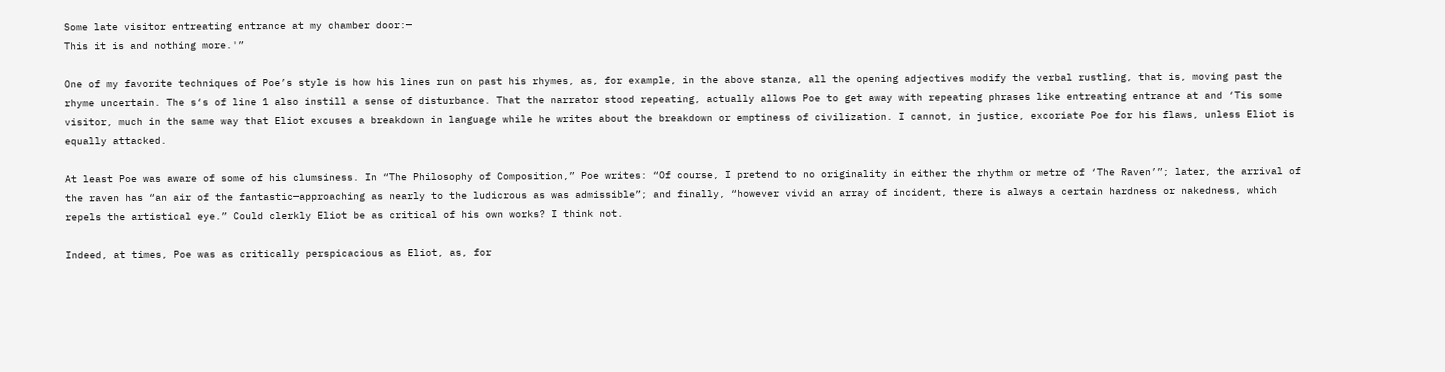Some late visitor entreating entrance at my chamber door:—
This it is and nothing more.'”

One of my favorite techniques of Poe’s style is how his lines run on past his rhymes, as, for example, in the above stanza, all the opening adjectives modify the verbal rustling, that is, moving past the rhyme uncertain. The s‘s of line 1 also instill a sense of disturbance. That the narrator stood repeating, actually allows Poe to get away with repeating phrases like entreating entrance at and ‘Tis some visitor, much in the same way that Eliot excuses a breakdown in language while he writes about the breakdown or emptiness of civilization. I cannot, in justice, excoriate Poe for his flaws, unless Eliot is equally attacked.

At least Poe was aware of some of his clumsiness. In “The Philosophy of Composition,” Poe writes: “Of course, I pretend to no originality in either the rhythm or metre of ‘The Raven’”; later, the arrival of the raven has “an air of the fantastic—approaching as nearly to the ludicrous as was admissible”; and finally, “however vivid an array of incident, there is always a certain hardness or nakedness, which repels the artistical eye.” Could clerkly Eliot be as critical of his own works? I think not.

Indeed, at times, Poe was as critically perspicacious as Eliot, as, for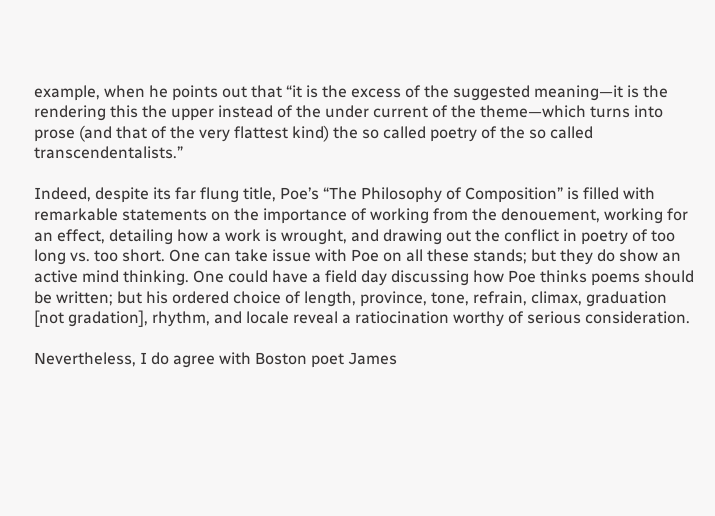example, when he points out that “it is the excess of the suggested meaning—it is the rendering this the upper instead of the under current of the theme—which turns into prose (and that of the very flattest kind) the so called poetry of the so called transcendentalists.”

Indeed, despite its far flung title, Poe’s “The Philosophy of Composition” is filled with remarkable statements on the importance of working from the denouement, working for an effect, detailing how a work is wrought, and drawing out the conflict in poetry of too long vs. too short. One can take issue with Poe on all these stands; but they do show an active mind thinking. One could have a field day discussing how Poe thinks poems should be written; but his ordered choice of length, province, tone, refrain, climax, graduation [not gradation], rhythm, and locale reveal a ratiocination worthy of serious consideration.

Nevertheless, I do agree with Boston poet James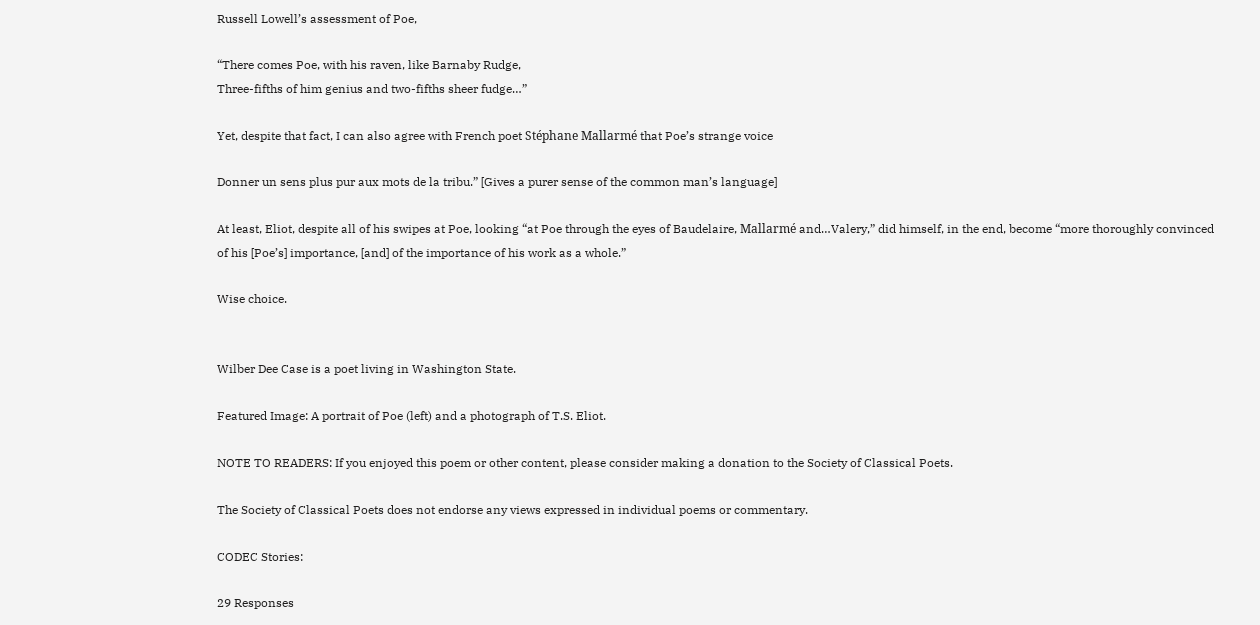Russell Lowell’s assessment of Poe,

“There comes Poe, with his raven, like Barnaby Rudge,
Three-fifths of him genius and two-fifths sheer fudge…”

Yet, despite that fact, I can also agree with French poet Stéphane Mallarmé that Poe’s strange voice

Donner un sens plus pur aux mots de la tribu.” [Gives a purer sense of the common man’s language]

At least, Eliot, despite all of his swipes at Poe, looking “at Poe through the eyes of Baudelaire, Mallarmé and…Valery,” did himself, in the end, become “more thoroughly convinced of his [Poe’s] importance, [and] of the importance of his work as a whole.”

Wise choice.


Wilber Dee Case is a poet living in Washington State.

Featured Image: A portrait of Poe (left) and a photograph of T.S. Eliot.

NOTE TO READERS: If you enjoyed this poem or other content, please consider making a donation to the Society of Classical Poets.

The Society of Classical Poets does not endorse any views expressed in individual poems or commentary.

CODEC Stories:

29 Responses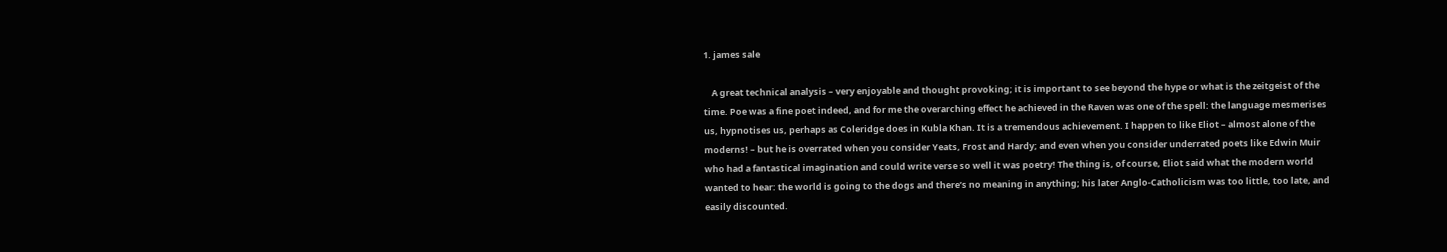1. james sale

    A great technical analysis – very enjoyable and thought provoking; it is important to see beyond the hype or what is the zeitgeist of the time. Poe was a fine poet indeed, and for me the overarching effect he achieved in the Raven was one of the spell: the language mesmerises us, hypnotises us, perhaps as Coleridge does in Kubla Khan. It is a tremendous achievement. I happen to like Eliot – almost alone of the moderns! – but he is overrated when you consider Yeats, Frost and Hardy; and even when you consider underrated poets like Edwin Muir who had a fantastical imagination and could write verse so well it was poetry! The thing is, of course, Eliot said what the modern world wanted to hear: the world is going to the dogs and there’s no meaning in anything; his later Anglo-Catholicism was too little, too late, and easily discounted.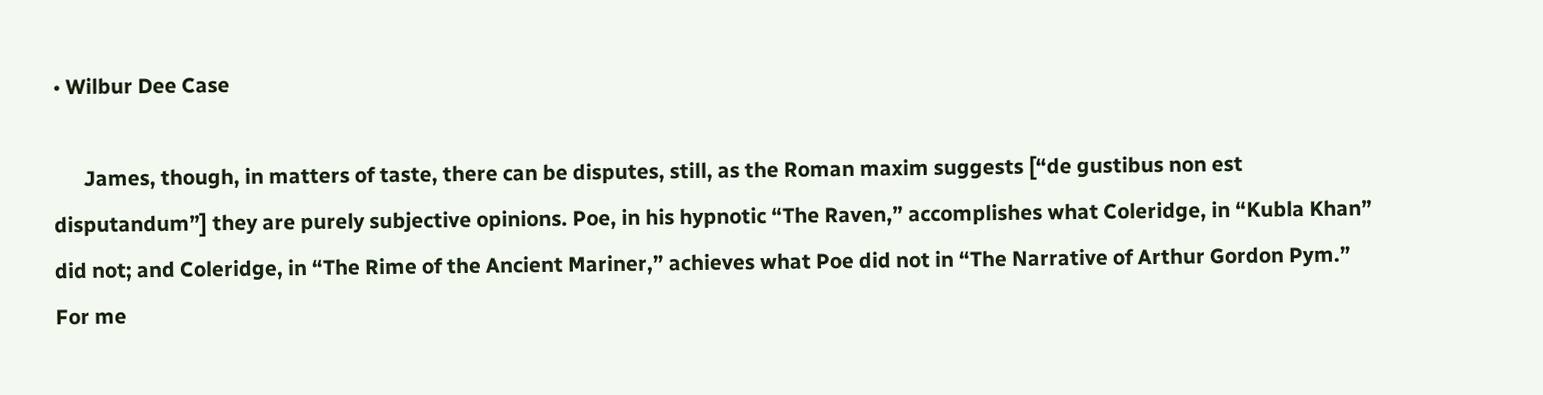• Wilbur Dee Case

      James, though, in matters of taste, there can be disputes, still, as the Roman maxim suggests [“de gustibus non est disputandum”] they are purely subjective opinions. Poe, in his hypnotic “The Raven,” accomplishes what Coleridge, in “Kubla Khan” did not; and Coleridge, in “The Rime of the Ancient Mariner,” achieves what Poe did not in “The Narrative of Arthur Gordon Pym.” For me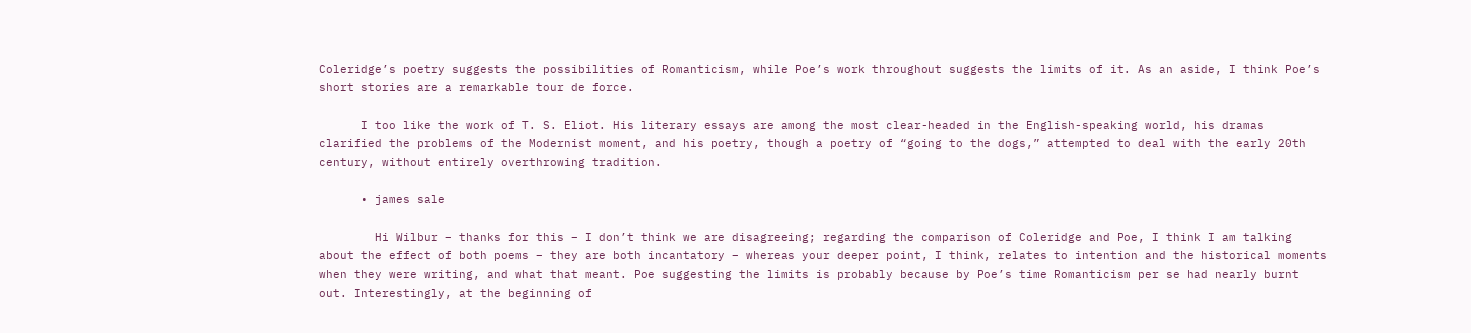Coleridge’s poetry suggests the possibilities of Romanticism, while Poe’s work throughout suggests the limits of it. As an aside, I think Poe’s short stories are a remarkable tour de force.

      I too like the work of T. S. Eliot. His literary essays are among the most clear-headed in the English-speaking world, his dramas clarified the problems of the Modernist moment, and his poetry, though a poetry of “going to the dogs,” attempted to deal with the early 20th century, without entirely overthrowing tradition.

      • james sale

        Hi Wilbur – thanks for this – I don’t think we are disagreeing; regarding the comparison of Coleridge and Poe, I think I am talking about the effect of both poems – they are both incantatory – whereas your deeper point, I think, relates to intention and the historical moments when they were writing, and what that meant. Poe suggesting the limits is probably because by Poe’s time Romanticism per se had nearly burnt out. Interestingly, at the beginning of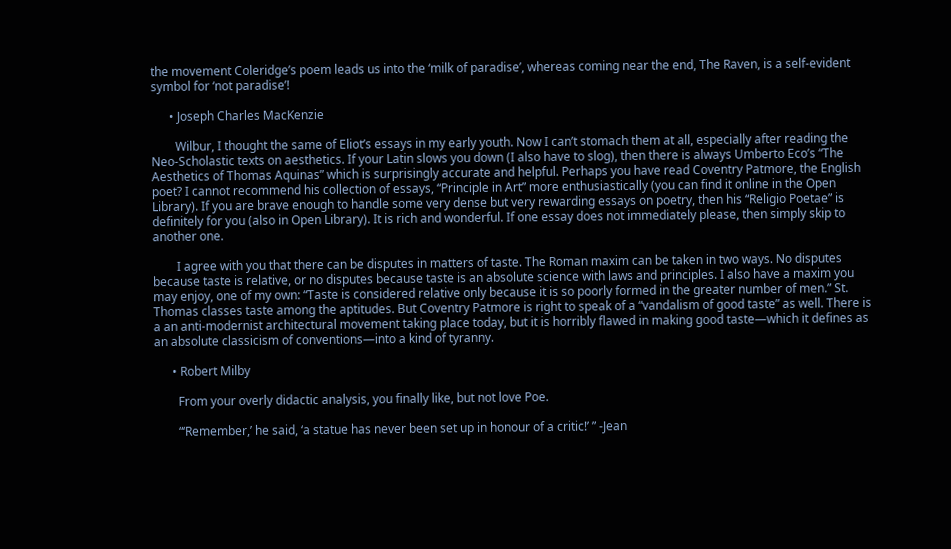the movement Coleridge’s poem leads us into the ‘milk of paradise’, whereas coming near the end, The Raven, is a self-evident symbol for ‘not paradise’!

      • Joseph Charles MacKenzie

        Wilbur, I thought the same of Eliot’s essays in my early youth. Now I can’t stomach them at all, especially after reading the Neo-Scholastic texts on aesthetics. If your Latin slows you down (I also have to slog), then there is always Umberto Eco’s “The Aesthetics of Thomas Aquinas” which is surprisingly accurate and helpful. Perhaps you have read Coventry Patmore, the English poet? I cannot recommend his collection of essays, “Principle in Art” more enthusiastically (you can find it online in the Open Library). If you are brave enough to handle some very dense but very rewarding essays on poetry, then his “Religio Poetae” is definitely for you (also in Open Library). It is rich and wonderful. If one essay does not immediately please, then simply skip to another one.

        I agree with you that there can be disputes in matters of taste. The Roman maxim can be taken in two ways. No disputes because taste is relative, or no disputes because taste is an absolute science with laws and principles. I also have a maxim you may enjoy, one of my own: “Taste is considered relative only because it is so poorly formed in the greater number of men.” St. Thomas classes taste among the aptitudes. But Coventry Patmore is right to speak of a “vandalism of good taste” as well. There is a an anti-modernist architectural movement taking place today, but it is horribly flawed in making good taste—which it defines as an absolute classicism of conventions—into a kind of tyranny.

      • Robert Milby

        From your overly didactic analysis, you finally like, but not love Poe.

        “‘Remember,’ he said, ‘a statue has never been set up in honour of a critic!’ ” -Jean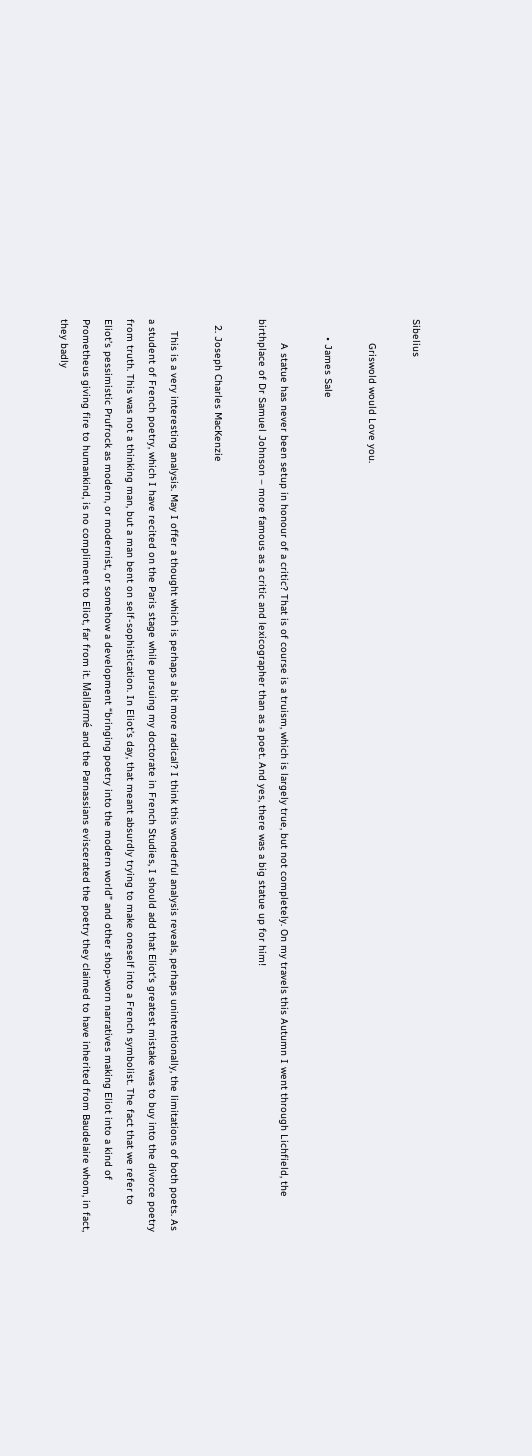Sibelius

        Griswold would Love you.

      • James Sale

        A statue has never been setup in honour of a critic? That is of course is a truism, which is largely true, but not completely. On my travels this Autumn I went through Lichfield, the birthplace of Dr Samuel Johnson – more famous as a critic and lexicographer than as a poet. And yes, there was a big statue up for him!

  2. Joseph Charles MacKenzie

    This is a very interesting analysis. May I offer a thought which is perhaps a bit more radical? I think this wonderful analysis reveals, perhaps unintentionally, the limitations of both poets. As a student of French poetry, which I have recited on the Paris stage while pursuing my doctorate in French Studies, I should add that Eliot’s greatest mistake was to buy into the divorce poetry from truth. This was not a thinking man, but a man bent on self-sophistication. In Eliot’s day, that meant absurdly trying to make oneself into a French symbolist. The fact that we refer to Eliot’s pessimistic Prufrock as modern, or modernist, or somehow a development “bringing poetry into the modern world” and other shop-worn narratives making Eliot into a kind of Prometheus giving fire to humankind, is no compliment to Eliot, far from it. Mallarmé and the Parnassians eviscerated the poetry they claimed to have inherited from Baudelaire whom, in fact, they badly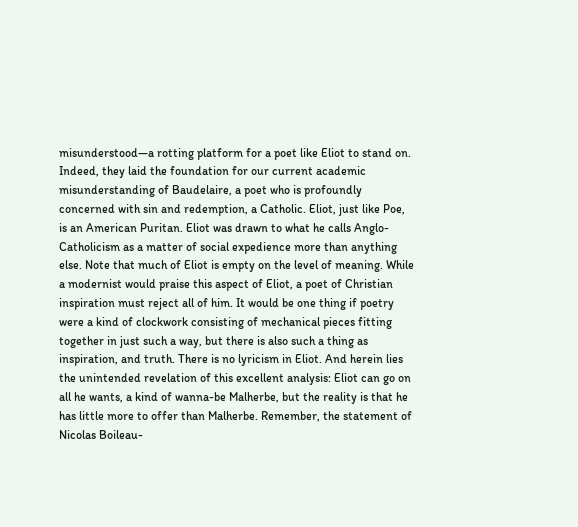misunderstood—a rotting platform for a poet like Eliot to stand on. Indeed, they laid the foundation for our current academic misunderstanding of Baudelaire, a poet who is profoundly concerned with sin and redemption, a Catholic. Eliot, just like Poe, is an American Puritan. Eliot was drawn to what he calls Anglo-Catholicism as a matter of social expedience more than anything else. Note that much of Eliot is empty on the level of meaning. While a modernist would praise this aspect of Eliot, a poet of Christian inspiration must reject all of him. It would be one thing if poetry were a kind of clockwork consisting of mechanical pieces fitting together in just such a way, but there is also such a thing as inspiration, and truth. There is no lyricism in Eliot. And herein lies the unintended revelation of this excellent analysis: Eliot can go on all he wants, a kind of wanna-be Malherbe, but the reality is that he has little more to offer than Malherbe. Remember, the statement of Nicolas Boileau-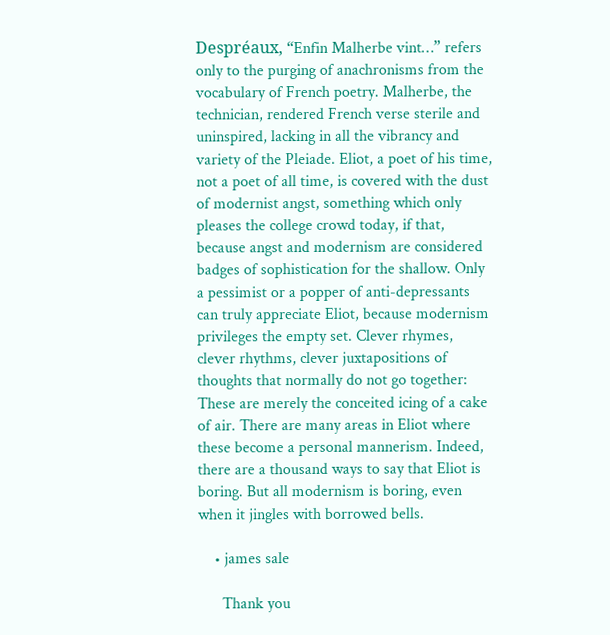Despréaux, “Enfin Malherbe vint…” refers only to the purging of anachronisms from the vocabulary of French poetry. Malherbe, the technician, rendered French verse sterile and uninspired, lacking in all the vibrancy and variety of the Pleiade. Eliot, a poet of his time, not a poet of all time, is covered with the dust of modernist angst, something which only pleases the college crowd today, if that, because angst and modernism are considered badges of sophistication for the shallow. Only a pessimist or a popper of anti-depressants can truly appreciate Eliot, because modernism privileges the empty set. Clever rhymes, clever rhythms, clever juxtapositions of thoughts that normally do not go together: These are merely the conceited icing of a cake of air. There are many areas in Eliot where these become a personal mannerism. Indeed, there are a thousand ways to say that Eliot is boring. But all modernism is boring, even when it jingles with borrowed bells.

    • james sale

      Thank you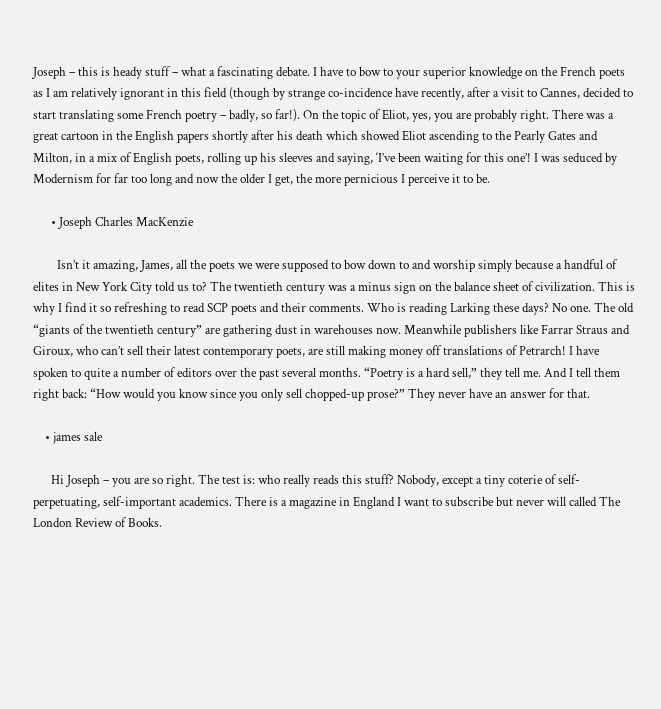Joseph – this is heady stuff – what a fascinating debate. I have to bow to your superior knowledge on the French poets as I am relatively ignorant in this field (though by strange co-incidence have recently, after a visit to Cannes, decided to start translating some French poetry – badly, so far!). On the topic of Eliot, yes, you are probably right. There was a great cartoon in the English papers shortly after his death which showed Eliot ascending to the Pearly Gates and Milton, in a mix of English poets, rolling up his sleeves and saying, ‘I’ve been waiting for this one’! I was seduced by Modernism for far too long and now the older I get, the more pernicious I perceive it to be.

      • Joseph Charles MacKenzie

        Isn’t it amazing, James, all the poets we were supposed to bow down to and worship simply because a handful of elites in New York City told us to? The twentieth century was a minus sign on the balance sheet of civilization. This is why I find it so refreshing to read SCP poets and their comments. Who is reading Larking these days? No one. The old “giants of the twentieth century” are gathering dust in warehouses now. Meanwhile publishers like Farrar Straus and Giroux, who can’t sell their latest contemporary poets, are still making money off translations of Petrarch! I have spoken to quite a number of editors over the past several months. “Poetry is a hard sell,” they tell me. And I tell them right back: “How would you know since you only sell chopped-up prose?” They never have an answer for that.

    • james sale

      Hi Joseph – you are so right. The test is: who really reads this stuff? Nobody, except a tiny coterie of self-perpetuating, self-important academics. There is a magazine in England I want to subscribe but never will called The London Review of Books.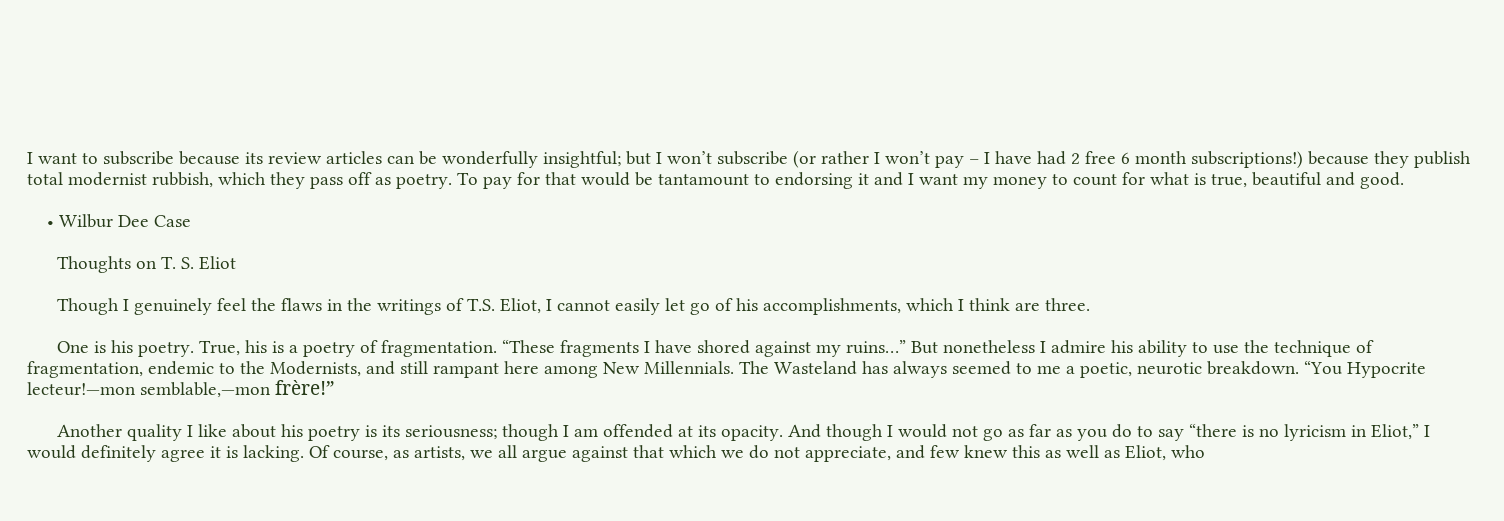I want to subscribe because its review articles can be wonderfully insightful; but I won’t subscribe (or rather I won’t pay – I have had 2 free 6 month subscriptions!) because they publish total modernist rubbish, which they pass off as poetry. To pay for that would be tantamount to endorsing it and I want my money to count for what is true, beautiful and good.

    • Wilbur Dee Case

      Thoughts on T. S. Eliot

      Though I genuinely feel the flaws in the writings of T.S. Eliot, I cannot easily let go of his accomplishments, which I think are three.

      One is his poetry. True, his is a poetry of fragmentation. “These fragments I have shored against my ruins…” But nonetheless I admire his ability to use the technique of fragmentation, endemic to the Modernists, and still rampant here among New Millennials. The Wasteland has always seemed to me a poetic, neurotic breakdown. “You Hypocrite lecteur!—mon semblable,—mon frère!”

      Another quality I like about his poetry is its seriousness; though I am offended at its opacity. And though I would not go as far as you do to say “there is no lyricism in Eliot,” I would definitely agree it is lacking. Of course, as artists, we all argue against that which we do not appreciate, and few knew this as well as Eliot, who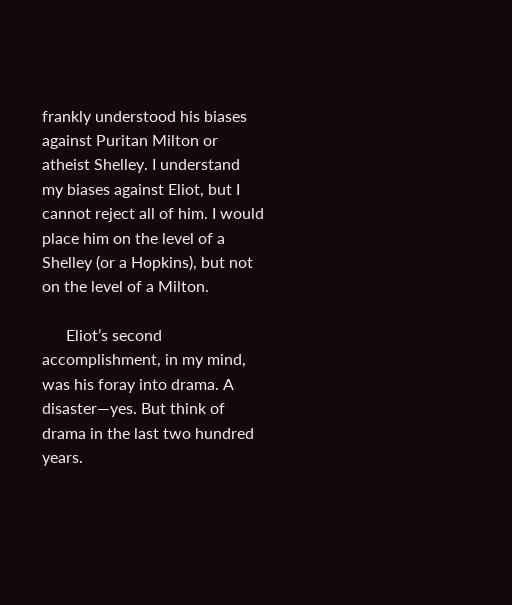frankly understood his biases against Puritan Milton or atheist Shelley. I understand my biases against Eliot, but I cannot reject all of him. I would place him on the level of a Shelley (or a Hopkins), but not on the level of a Milton.

      Eliot’s second accomplishment, in my mind, was his foray into drama. A disaster—yes. But think of drama in the last two hundred years.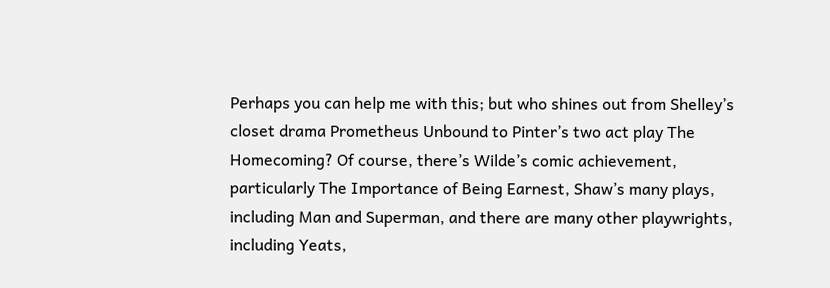Perhaps you can help me with this; but who shines out from Shelley’s closet drama Prometheus Unbound to Pinter’s two act play The Homecoming? Of course, there’s Wilde’s comic achievement, particularly The Importance of Being Earnest, Shaw’s many plays, including Man and Superman, and there are many other playwrights, including Yeats,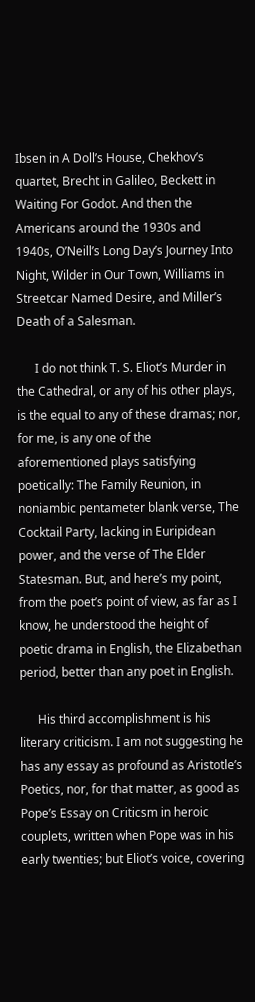Ibsen in A Doll’s House, Chekhov’s quartet, Brecht in Galileo, Beckett in Waiting For Godot. And then the Americans around the 1930s and 1940s, O’Neill’s Long Day’s Journey Into Night, Wilder in Our Town, Williams in Streetcar Named Desire, and Miller’s Death of a Salesman.

      I do not think T. S. Eliot’s Murder in the Cathedral, or any of his other plays, is the equal to any of these dramas; nor, for me, is any one of the aforementioned plays satisfying poetically: The Family Reunion, in noniambic pentameter blank verse, The Cocktail Party, lacking in Euripidean power, and the verse of The Elder Statesman. But, and here’s my point, from the poet’s point of view, as far as I know, he understood the height of poetic drama in English, the Elizabethan period, better than any poet in English.

      His third accomplishment is his literary criticism. I am not suggesting he has any essay as profound as Aristotle’s Poetics, nor, for that matter, as good as Pope’s Essay on Criticsm in heroic couplets, written when Pope was in his early twenties; but Eliot’s voice, covering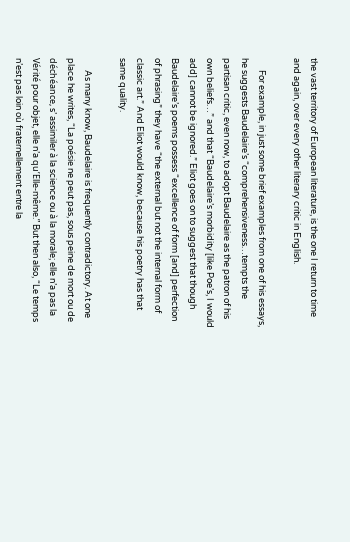the vast territory of European literature, is the one I return to time and again, over every other literary critic in English.

      For example, in just some brief examples from one of his essays, he suggests Baudelaire’s “comprehensiveness…tempts the partisan critic, even now, to adopt Baudelaire as the patron of his own beliefs…” and that “Baudelaire’s morbidity [like Poe’s, I would add] cannot be ignored.” Eliot goes on to suggest that though Baudelaire’s poems possess “excellence of form [and] perfection of phrasing” they have “the external but not the internal form of classic art.” And Eliot would know, because his poetry has that same quality.

      As many know, Baudelaire is frequently contradictory. At one place he writes, “La poésie ne peut pas, sous peine de mort ou de déchéance, s’ assimiler à la science ou à la morale; elle n’a pas la Vérité pour objet, elle n’a qu’Elle-même.” But then also, “Le temps n’est pas loin où fraternellement entre la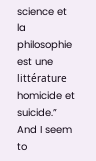science et la philosophie est une littérature homicide et suicide.” And I seem to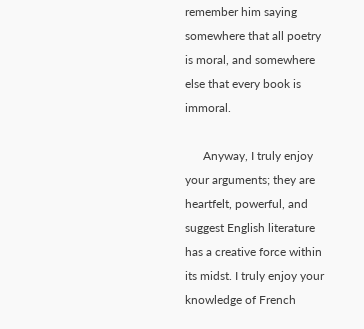remember him saying somewhere that all poetry is moral, and somewhere else that every book is immoral.

      Anyway, I truly enjoy your arguments; they are heartfelt, powerful, and suggest English literature has a creative force within its midst. I truly enjoy your knowledge of French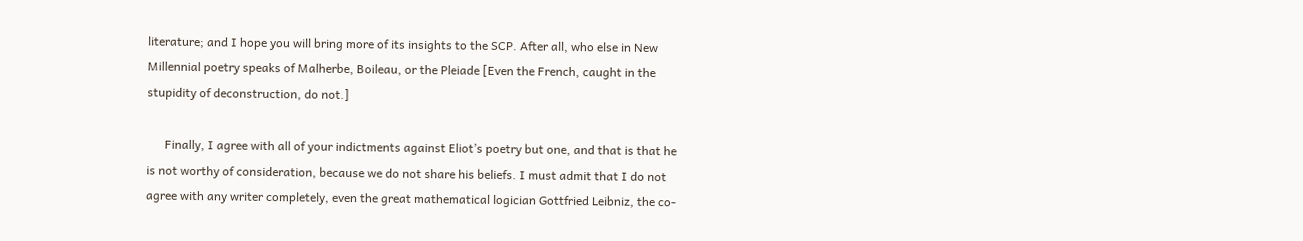literature; and I hope you will bring more of its insights to the SCP. After all, who else in New Millennial poetry speaks of Malherbe, Boileau, or the Pleiade [Even the French, caught in the stupidity of deconstruction, do not.]

      Finally, I agree with all of your indictments against Eliot’s poetry but one, and that is that he is not worthy of consideration, because we do not share his beliefs. I must admit that I do not agree with any writer completely, even the great mathematical logician Gottfried Leibniz, the co-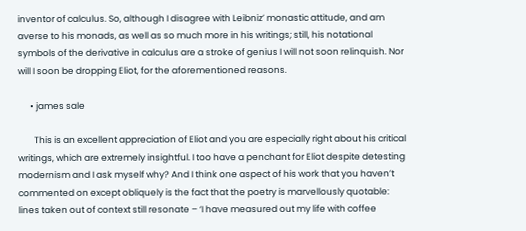inventor of calculus. So, although I disagree with Leibniz’ monastic attitude, and am averse to his monads, as well as so much more in his writings; still, his notational symbols of the derivative in calculus are a stroke of genius I will not soon relinquish. Nor will I soon be dropping Eliot, for the aforementioned reasons.

      • james sale

        This is an excellent appreciation of Eliot and you are especially right about his critical writings, which are extremely insightful. I too have a penchant for Eliot despite detesting modernism and I ask myself why? And I think one aspect of his work that you haven’t commented on except obliquely is the fact that the poetry is marvellously quotable: lines taken out of context still resonate – ‘I have measured out my life with coffee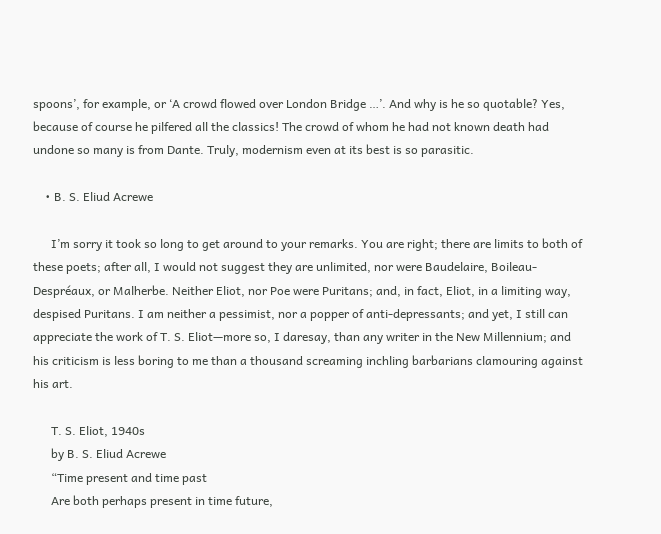spoons’, for example, or ‘A crowd flowed over London Bridge …’. And why is he so quotable? Yes, because of course he pilfered all the classics! The crowd of whom he had not known death had undone so many is from Dante. Truly, modernism even at its best is so parasitic.

    • B. S. Eliud Acrewe

      I’m sorry it took so long to get around to your remarks. You are right; there are limits to both of these poets; after all, I would not suggest they are unlimited, nor were Baudelaire, Boileau-Despréaux, or Malherbe. Neither Eliot, nor Poe were Puritans; and, in fact, Eliot, in a limiting way, despised Puritans. I am neither a pessimist, nor a popper of anti-depressants; and yet, I still can appreciate the work of T. S. Eliot—more so, I daresay, than any writer in the New Millennium; and his criticism is less boring to me than a thousand screaming inchling barbarians clamouring against his art.

      T. S. Eliot, 1940s
      by B. S. Eliud Acrewe
      “Time present and time past
      Are both perhaps present in time future,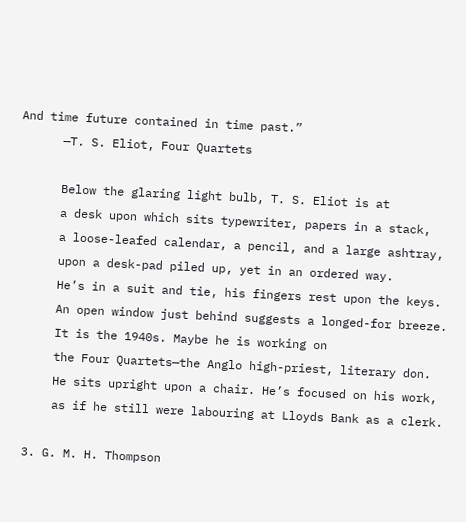And time future contained in time past.”
      —T. S. Eliot, Four Quartets

      Below the glaring light bulb, T. S. Eliot is at
      a desk upon which sits typewriter, papers in a stack,
      a loose-leafed calendar, a pencil, and a large ashtray,
      upon a desk-pad piled up, yet in an ordered way.
      He’s in a suit and tie, his fingers rest upon the keys.
      An open window just behind suggests a longed-for breeze.
      It is the 1940s. Maybe he is working on
      the Four Quartets—the Anglo high-priest, literary don.
      He sits upright upon a chair. He’s focused on his work,
      as if he still were labouring at Lloyds Bank as a clerk.

  3. G. M. H. Thompson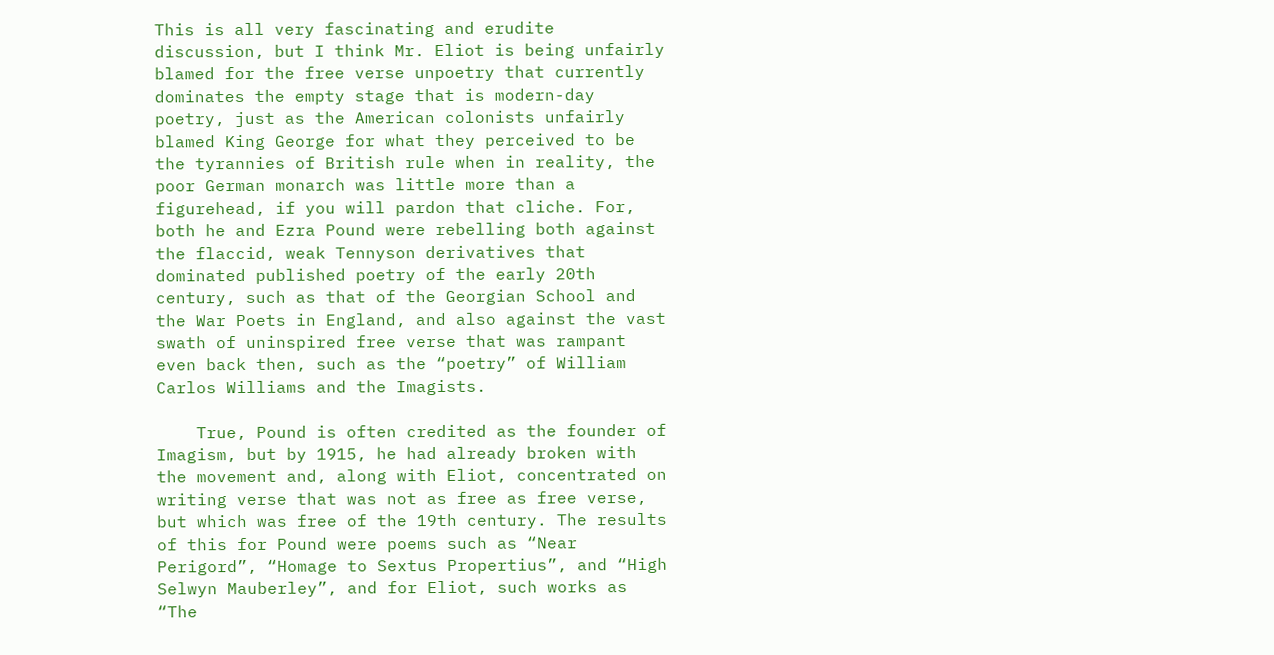This is all very fascinating and erudite discussion, but I think Mr. Eliot is being unfairly blamed for the free verse unpoetry that currently dominates the empty stage that is modern-day poetry, just as the American colonists unfairly blamed King George for what they perceived to be the tyrannies of British rule when in reality, the poor German monarch was little more than a figurehead, if you will pardon that cliche. For, both he and Ezra Pound were rebelling both against the flaccid, weak Tennyson derivatives that dominated published poetry of the early 20th century, such as that of the Georgian School and the War Poets in England, and also against the vast swath of uninspired free verse that was rampant even back then, such as the “poetry” of William Carlos Williams and the Imagists.

    True, Pound is often credited as the founder of Imagism, but by 1915, he had already broken with the movement and, along with Eliot, concentrated on writing verse that was not as free as free verse, but which was free of the 19th century. The results of this for Pound were poems such as “Near Perigord”, “Homage to Sextus Propertius”, and “High Selwyn Mauberley”, and for Eliot, such works as “The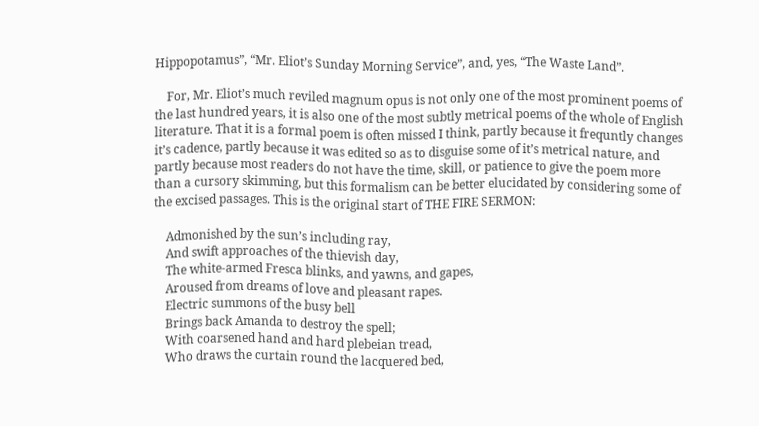Hippopotamus”, “Mr. Eliot’s Sunday Morning Service”, and, yes, “The Waste Land”.

    For, Mr. Eliot’s much reviled magnum opus is not only one of the most prominent poems of the last hundred years, it is also one of the most subtly metrical poems of the whole of English literature. That it is a formal poem is often missed I think, partly because it frequntly changes it’s cadence, partly because it was edited so as to disguise some of it’s metrical nature, and partly because most readers do not have the time, skill, or patience to give the poem more than a cursory skimming, but this formalism can be better elucidated by considering some of the excised passages. This is the original start of THE FIRE SERMON:

    Admonished by the sun’s including ray,
    And swift approaches of the thievish day,
    The white-armed Fresca blinks, and yawns, and gapes,
    Aroused from dreams of love and pleasant rapes.
    Electric summons of the busy bell
    Brings back Amanda to destroy the spell;
    With coarsened hand and hard plebeian tread,
    Who draws the curtain round the lacquered bed,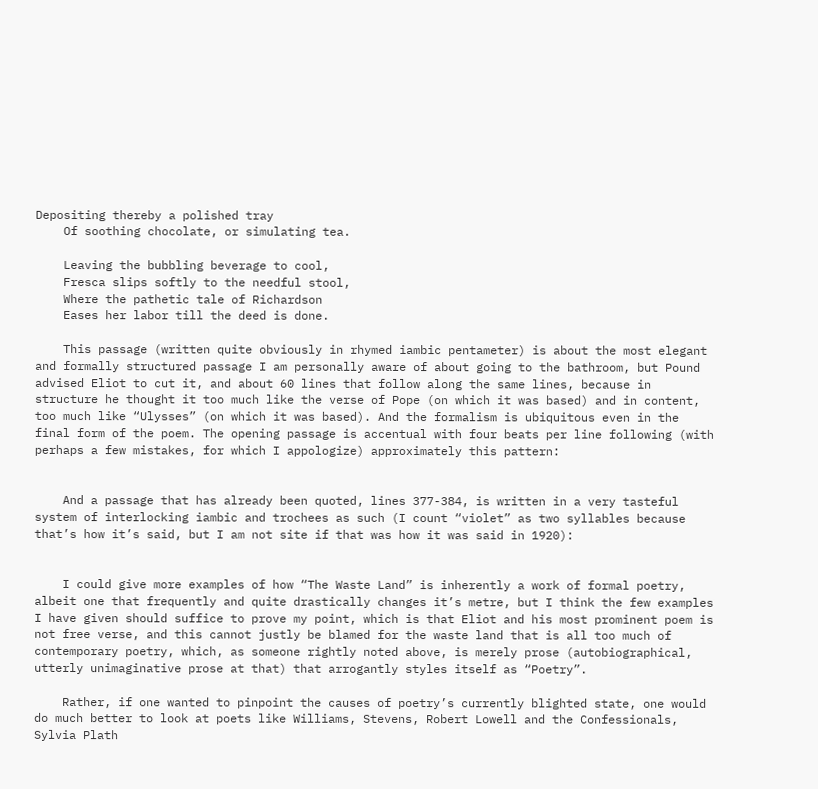Depositing thereby a polished tray
    Of soothing chocolate, or simulating tea.

    Leaving the bubbling beverage to cool,
    Fresca slips softly to the needful stool,
    Where the pathetic tale of Richardson
    Eases her labor till the deed is done.

    This passage (written quite obviously in rhymed iambic pentameter) is about the most elegant and formally structured passage I am personally aware of about going to the bathroom, but Pound advised Eliot to cut it, and about 60 lines that follow along the same lines, because in structure he thought it too much like the verse of Pope (on which it was based) and in content, too much like “Ulysses” (on which it was based). And the formalism is ubiquitous even in the final form of the poem. The opening passage is accentual with four beats per line following (with perhaps a few mistakes, for which I appologize) approximately this pattern:


    And a passage that has already been quoted, lines 377-384, is written in a very tasteful system of interlocking iambic and trochees as such (I count “violet” as two syllables because that’s how it’s said, but I am not site if that was how it was said in 1920):


    I could give more examples of how “The Waste Land” is inherently a work of formal poetry, albeit one that frequently and quite drastically changes it’s metre, but I think the few examples I have given should suffice to prove my point, which is that Eliot and his most prominent poem is not free verse, and this cannot justly be blamed for the waste land that is all too much of contemporary poetry, which, as someone rightly noted above, is merely prose (autobiographical, utterly unimaginative prose at that) that arrogantly styles itself as “Poetry”.

    Rather, if one wanted to pinpoint the causes of poetry’s currently blighted state, one would do much better to look at poets like Williams, Stevens, Robert Lowell and the Confessionals, Sylvia Plath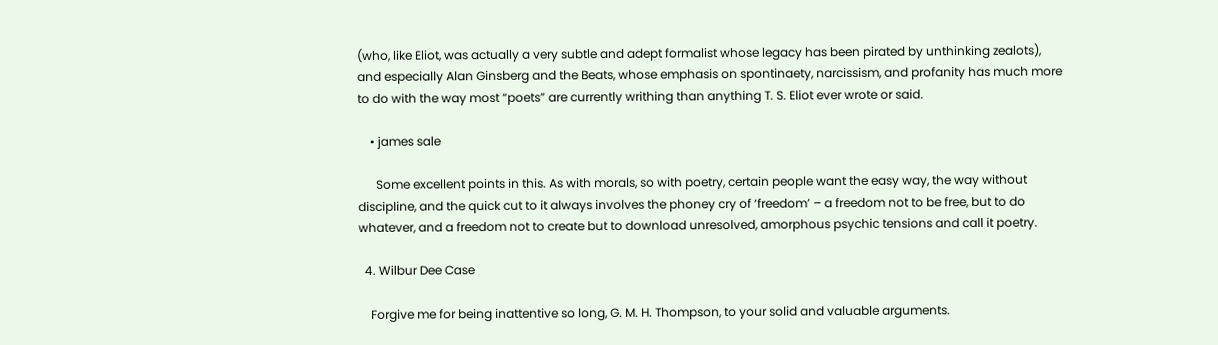(who, like Eliot, was actually a very subtle and adept formalist whose legacy has been pirated by unthinking zealots), and especially Alan Ginsberg and the Beats, whose emphasis on spontinaety, narcissism, and profanity has much more to do with the way most “poets” are currently writhing than anything T. S. Eliot ever wrote or said.

    • james sale

      Some excellent points in this. As with morals, so with poetry, certain people want the easy way, the way without discipline, and the quick cut to it always involves the phoney cry of ‘freedom’ – a freedom not to be free, but to do whatever, and a freedom not to create but to download unresolved, amorphous psychic tensions and call it poetry.

  4. Wilbur Dee Case

    Forgive me for being inattentive so long, G. M. H. Thompson, to your solid and valuable arguments.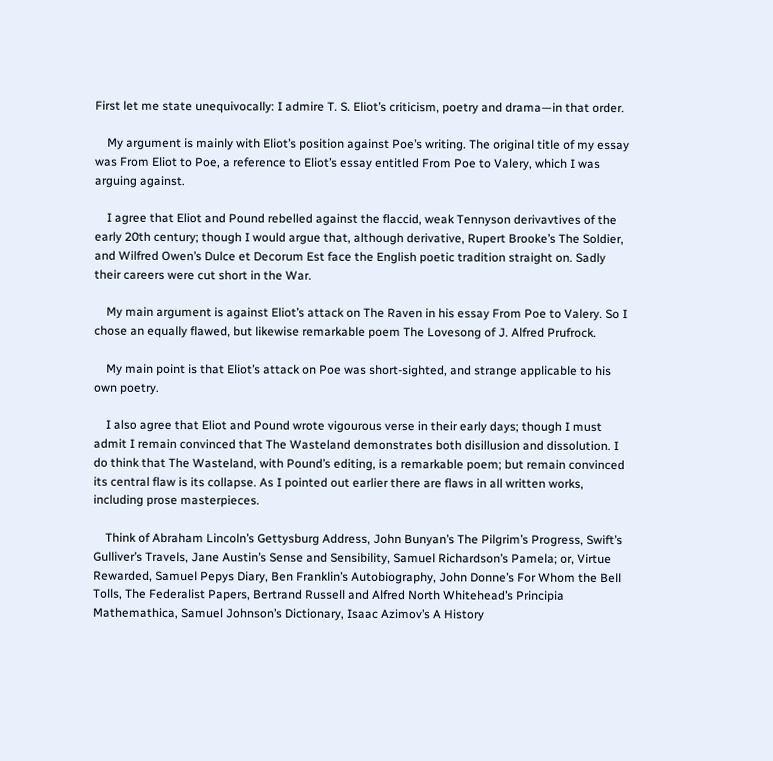First let me state unequivocally: I admire T. S. Eliot’s criticism, poetry and drama—in that order.

    My argument is mainly with Eliot’s position against Poe’s writing. The original title of my essay was From Eliot to Poe, a reference to Eliot’s essay entitled From Poe to Valery, which I was arguing against.

    I agree that Eliot and Pound rebelled against the flaccid, weak Tennyson derivavtives of the early 20th century; though I would argue that, although derivative, Rupert Brooke’s The Soldier, and Wilfred Owen’s Dulce et Decorum Est face the English poetic tradition straight on. Sadly their careers were cut short in the War.

    My main argument is against Eliot’s attack on The Raven in his essay From Poe to Valery. So I chose an equally flawed, but likewise remarkable poem The Lovesong of J. Alfred Prufrock.

    My main point is that Eliot’s attack on Poe was short-sighted, and strange applicable to his own poetry.

    I also agree that Eliot and Pound wrote vigourous verse in their early days; though I must admit I remain convinced that The Wasteland demonstrates both disillusion and dissolution. I do think that The Wasteland, with Pound’s editing, is a remarkable poem; but remain convinced its central flaw is its collapse. As I pointed out earlier there are flaws in all written works, including prose masterpieces.

    Think of Abraham Lincoln’s Gettysburg Address, John Bunyan’s The Pilgrim’s Progress, Swift’s Gulliver’s Travels, Jane Austin’s Sense and Sensibility, Samuel Richardson’s Pamela; or, Virtue Rewarded, Samuel Pepys Diary, Ben Franklin’s Autobiography, John Donne’s For Whom the Bell Tolls, The Federalist Papers, Bertrand Russell and Alfred North Whitehead’s Principia Mathemathica, Samuel Johnson’s Dictionary, Isaac Azimov’s A History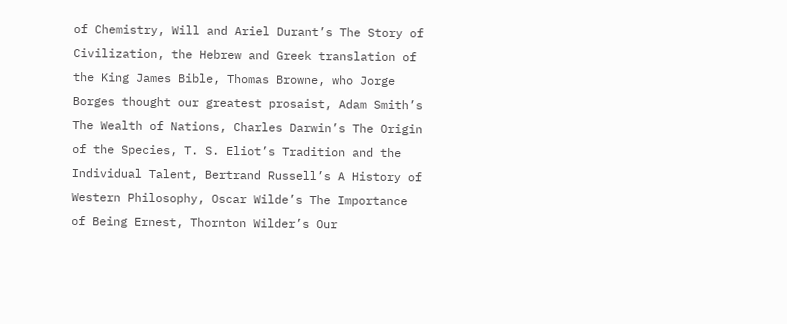of Chemistry, Will and Ariel Durant’s The Story of Civilization, the Hebrew and Greek translation of the King James Bible, Thomas Browne, who Jorge Borges thought our greatest prosaist, Adam Smith’s The Wealth of Nations, Charles Darwin’s The Origin of the Species, T. S. Eliot’s Tradition and the Individual Talent, Bertrand Russell’s A History of Western Philosophy, Oscar Wilde’s The Importance of Being Ernest, Thornton Wilder’s Our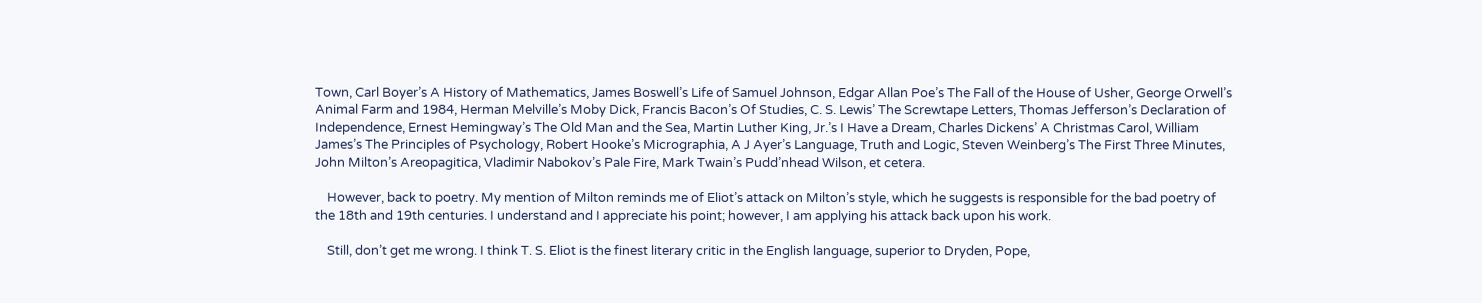Town, Carl Boyer’s A History of Mathematics, James Boswell’s Life of Samuel Johnson, Edgar Allan Poe’s The Fall of the House of Usher, George Orwell’s Animal Farm and 1984, Herman Melville’s Moby Dick, Francis Bacon’s Of Studies, C. S. Lewis’ The Screwtape Letters, Thomas Jefferson’s Declaration of Independence, Ernest Hemingway’s The Old Man and the Sea, Martin Luther King, Jr.’s I Have a Dream, Charles Dickens’ A Christmas Carol, William James’s The Principles of Psychology, Robert Hooke’s Micrographia, A J Ayer’s Language, Truth and Logic, Steven Weinberg’s The First Three Minutes, John Milton’s Areopagitica, Vladimir Nabokov’s Pale Fire, Mark Twain’s Pudd’nhead Wilson, et cetera.

    However, back to poetry. My mention of Milton reminds me of Eliot’s attack on Milton’s style, which he suggests is responsible for the bad poetry of the 18th and 19th centuries. I understand and I appreciate his point; however, I am applying his attack back upon his work.

    Still, don’t get me wrong. I think T. S. Eliot is the finest literary critic in the English language, superior to Dryden, Pope,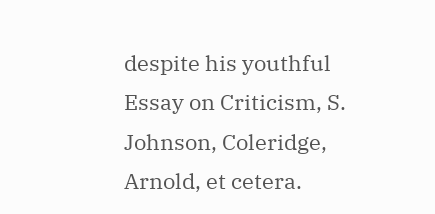despite his youthful Essay on Criticism, S. Johnson, Coleridge, Arnold, et cetera.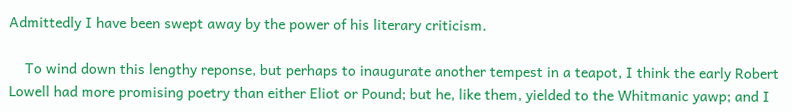Admittedly I have been swept away by the power of his literary criticism.

    To wind down this lengthy reponse, but perhaps to inaugurate another tempest in a teapot, I think the early Robert Lowell had more promising poetry than either Eliot or Pound; but he, like them, yielded to the Whitmanic yawp; and I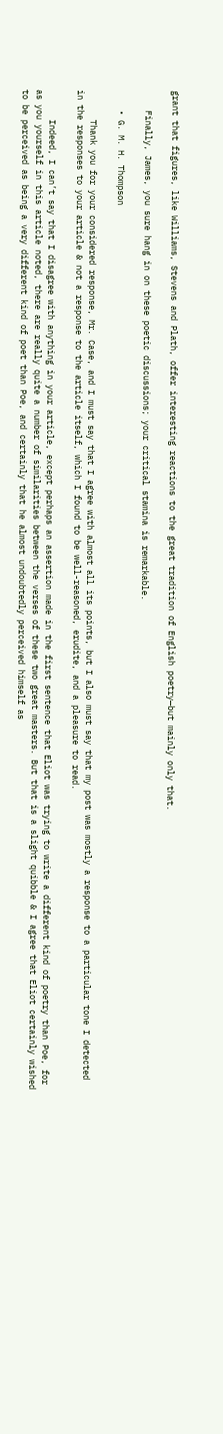grant that figures, like Williams, Stevens and Plath, offer interesting reactions to the great tradition of English poetry—but mainly only that.

    Finally, James, you sure hang in on these poetic discussions; your critical stamina is remarkable.

    • G. M. H. Thompson

      Thank you for your considered response, Mr. Case, and I must say that I agree with almost all its points, but I also must say that my post was mostly a response to a particular tone I detected in the responses to your article & not a response to the article itself, which I found to be well-reasoned, erudite, and a pleasure to read.

      Indeed, I can’t say that I disagree with anything in your article, except perhaps an assertion made in the first sentence that Eliot was trying to write a different kind of poetry than Poe, for as you yourself in this article noted, there are really quite a number of similarities between the verses of these two great masters. But that is a slight quibble & I agree that Eliot certainly wished to be perceived as being a very different kind of poet than Poe, and certainly that he almost undoubtedly perceived himself as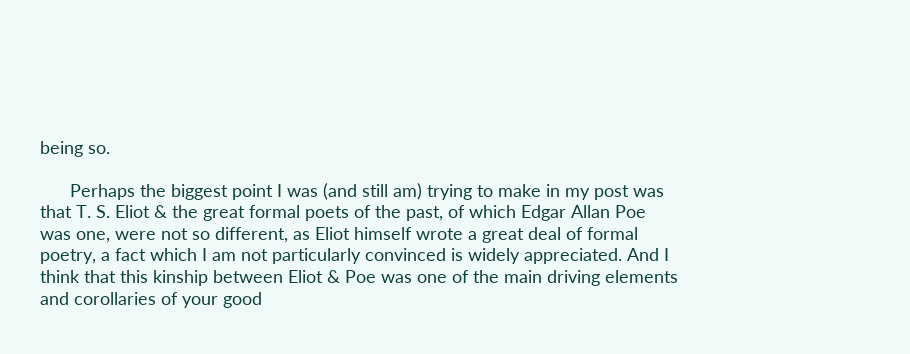being so.

      Perhaps the biggest point I was (and still am) trying to make in my post was that T. S. Eliot & the great formal poets of the past, of which Edgar Allan Poe was one, were not so different, as Eliot himself wrote a great deal of formal poetry, a fact which I am not particularly convinced is widely appreciated. And I think that this kinship between Eliot & Poe was one of the main driving elements and corollaries of your good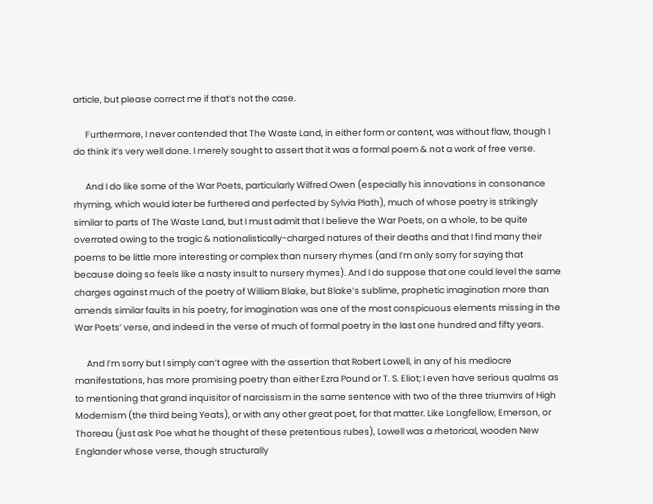article, but please correct me if that’s not the case.

      Furthermore, I never contended that The Waste Land, in either form or content, was without flaw, though I do think it’s very well done. I merely sought to assert that it was a formal poem & not a work of free verse.

      And I do like some of the War Poets, particularly Wilfred Owen (especially his innovations in consonance rhyming, which would later be furthered and perfected by Sylvia Plath), much of whose poetry is strikingly similar to parts of The Waste Land, but I must admit that I believe the War Poets, on a whole, to be quite overrated owing to the tragic & nationalistically-charged natures of their deaths and that I find many their poems to be little more interesting or complex than nursery rhymes (and I’m only sorry for saying that because doing so feels like a nasty insult to nursery rhymes). And I do suppose that one could level the same charges against much of the poetry of William Blake, but Blake’s sublime, prophetic imagination more than amends similar faults in his poetry, for imagination was one of the most conspicuous elements missing in the War Poets’ verse, and indeed in the verse of much of formal poetry in the last one hundred and fifty years.

      And I’m sorry but I simply can’t agree with the assertion that Robert Lowell, in any of his mediocre manifestations, has more promising poetry than either Ezra Pound or T. S. Eliot; I even have serious qualms as to mentioning that grand inquisitor of narcissism in the same sentence with two of the three triumvirs of High Modernism (the third being Yeats), or with any other great poet, for that matter. Like Longfellow, Emerson, or Thoreau (just ask Poe what he thought of these pretentious rubes), Lowell was a rhetorical, wooden New Englander whose verse, though structurally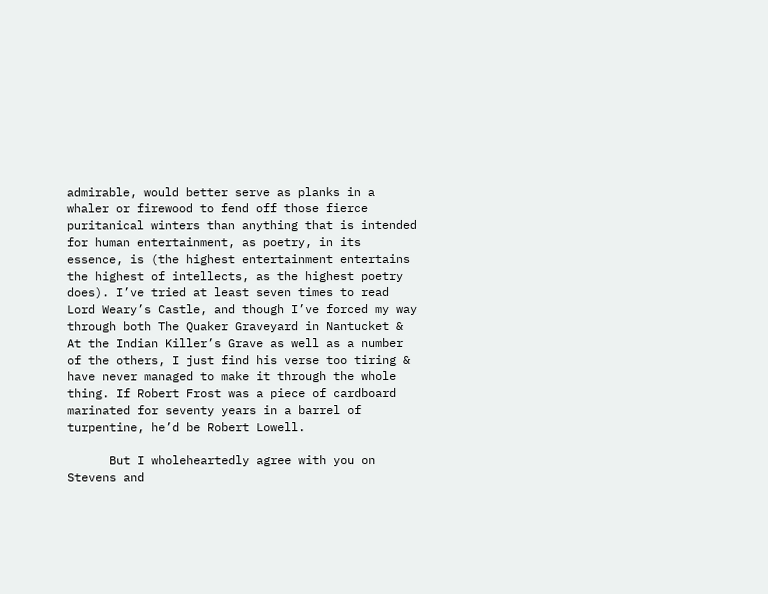admirable, would better serve as planks in a whaler or firewood to fend off those fierce puritanical winters than anything that is intended for human entertainment, as poetry, in its essence, is (the highest entertainment entertains the highest of intellects, as the highest poetry does). I’ve tried at least seven times to read Lord Weary’s Castle, and though I’ve forced my way through both The Quaker Graveyard in Nantucket & At the Indian Killer’s Grave as well as a number of the others, I just find his verse too tiring & have never managed to make it through the whole thing. If Robert Frost was a piece of cardboard marinated for seventy years in a barrel of turpentine, he’d be Robert Lowell.

      But I wholeheartedly agree with you on Stevens and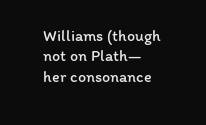Williams (though not on Plath— her consonance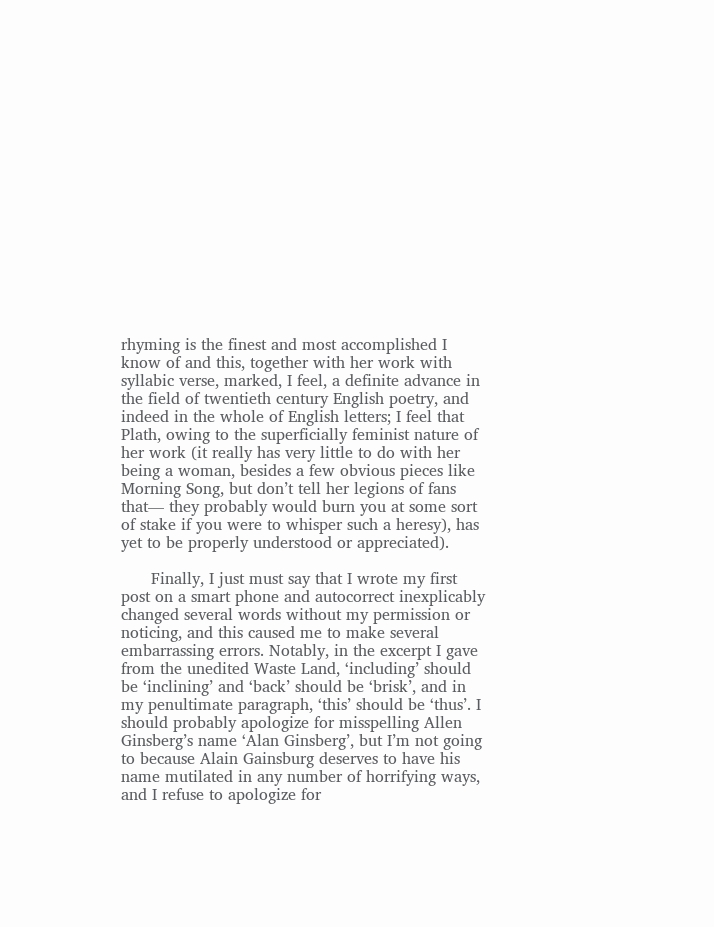rhyming is the finest and most accomplished I know of and this, together with her work with syllabic verse, marked, I feel, a definite advance in the field of twentieth century English poetry, and indeed in the whole of English letters; I feel that Plath, owing to the superficially feminist nature of her work (it really has very little to do with her being a woman, besides a few obvious pieces like Morning Song, but don’t tell her legions of fans that— they probably would burn you at some sort of stake if you were to whisper such a heresy), has yet to be properly understood or appreciated).

      Finally, I just must say that I wrote my first post on a smart phone and autocorrect inexplicably changed several words without my permission or noticing, and this caused me to make several embarrassing errors. Notably, in the excerpt I gave from the unedited Waste Land, ‘including’ should be ‘inclining’ and ‘back’ should be ‘brisk’, and in my penultimate paragraph, ‘this’ should be ‘thus’. I should probably apologize for misspelling Allen Ginsberg’s name ‘Alan Ginsberg’, but I’m not going to because Alain Gainsburg deserves to have his name mutilated in any number of horrifying ways, and I refuse to apologize for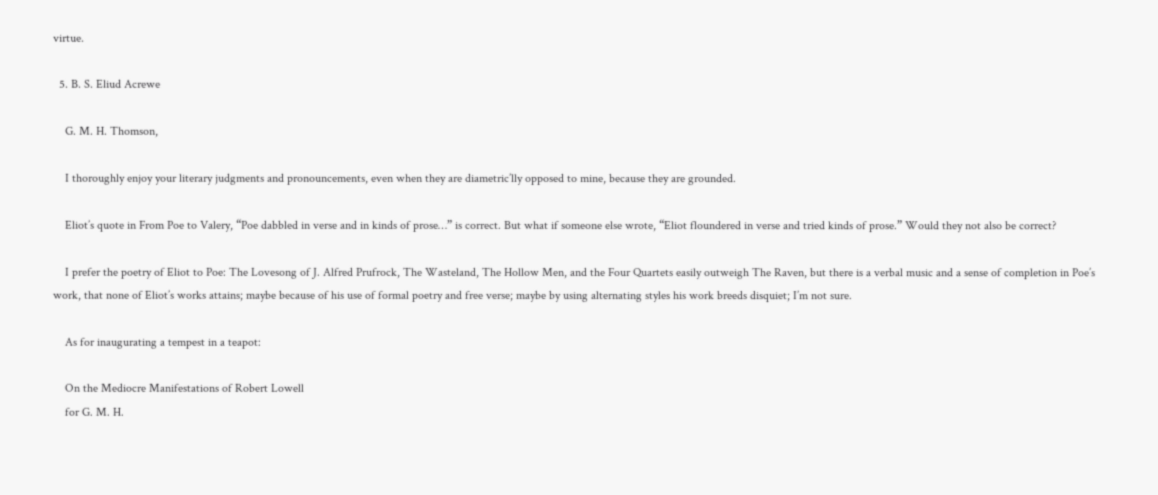virtue.

  5. B. S. Eliud Acrewe

    G. M. H. Thomson,

    I thoroughly enjoy your literary judgments and pronouncements, even when they are diametric’lly opposed to mine, because they are grounded.

    Eliot’s quote in From Poe to Valery, “Poe dabbled in verse and in kinds of prose…” is correct. But what if someone else wrote, “Eliot floundered in verse and tried kinds of prose.” Would they not also be correct?

    I prefer the poetry of Eliot to Poe: The Lovesong of J. Alfred Prufrock, The Wasteland, The Hollow Men, and the Four Quartets easily outweigh The Raven, but there is a verbal music and a sense of completion in Poe’s work, that none of Eliot’s works attains; maybe because of his use of formal poetry and free verse; maybe by using alternating styles his work breeds disquiet; I’m not sure.

    As for inaugurating a tempest in a teapot:

    On the Mediocre Manifestations of Robert Lowell
    for G. M. H.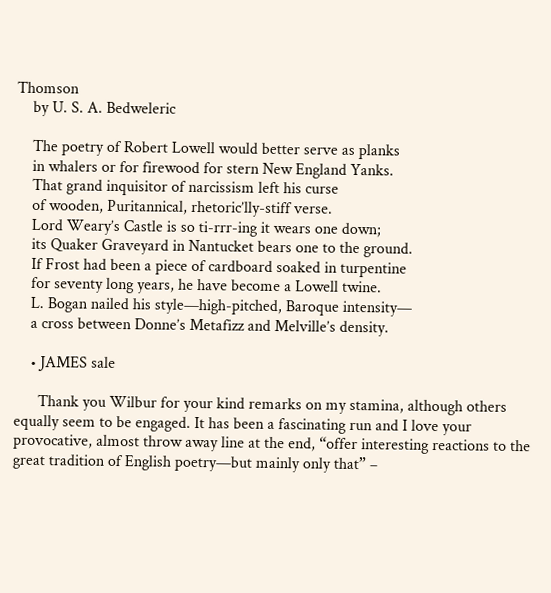Thomson
    by U. S. A. Bedweleric

    The poetry of Robert Lowell would better serve as planks
    in whalers or for firewood for stern New England Yanks.
    That grand inquisitor of narcissism left his curse
    of wooden, Puritannical, rhetoric’lly-stiff verse.
    Lord Weary’s Castle is so ti-rrr-ing it wears one down;
    its Quaker Graveyard in Nantucket bears one to the ground.
    If Frost had been a piece of cardboard soaked in turpentine
    for seventy long years, he have become a Lowell twine.
    L. Bogan nailed his style—high-pitched, Baroque intensity—
    a cross between Donne’s Metafizz and Melville’s density.

    • JAMES sale

      Thank you Wilbur for your kind remarks on my stamina, although others equally seem to be engaged. It has been a fascinating run and I love your provocative, almost throw away line at the end, “offer interesting reactions to the great tradition of English poetry—but mainly only that” –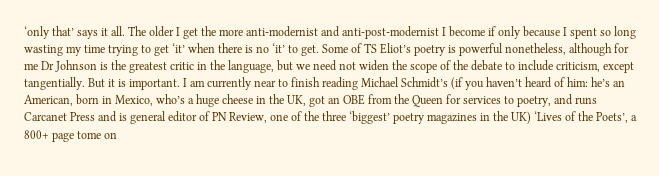‘only that’ says it all. The older I get the more anti-modernist and anti-post-modernist I become if only because I spent so long wasting my time trying to get ‘it’ when there is no ‘it’ to get. Some of TS Eliot’s poetry is powerful nonetheless, although for me Dr Johnson is the greatest critic in the language, but we need not widen the scope of the debate to include criticism, except tangentially. But it is important. I am currently near to finish reading Michael Schmidt’s (if you haven’t heard of him: he’s an American, born in Mexico, who’s a huge cheese in the UK, got an OBE from the Queen for services to poetry, and runs Carcanet Press and is general editor of PN Review, one of the three ‘biggest’ poetry magazines in the UK) ‘Lives of the Poets’, a 800+ page tome on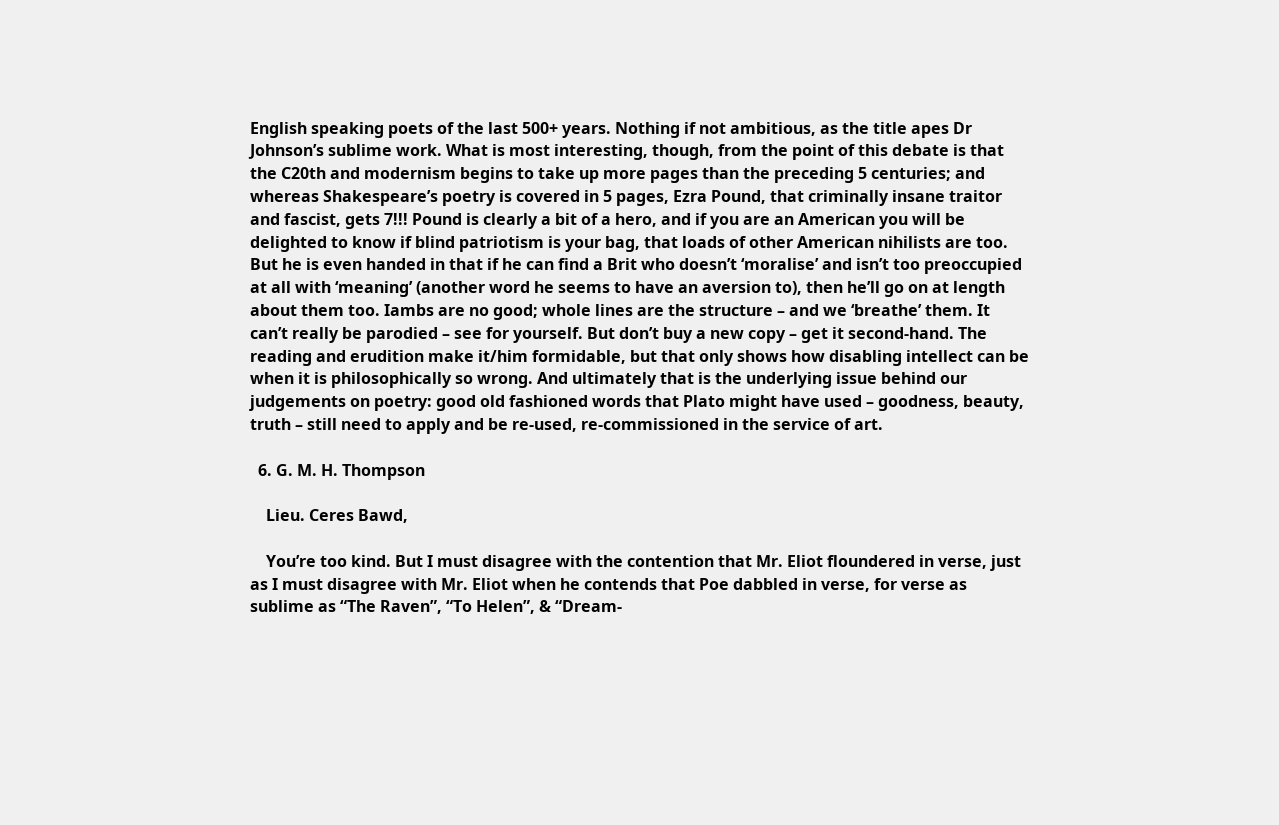English speaking poets of the last 500+ years. Nothing if not ambitious, as the title apes Dr Johnson’s sublime work. What is most interesting, though, from the point of this debate is that the C20th and modernism begins to take up more pages than the preceding 5 centuries; and whereas Shakespeare’s poetry is covered in 5 pages, Ezra Pound, that criminally insane traitor and fascist, gets 7!!! Pound is clearly a bit of a hero, and if you are an American you will be delighted to know if blind patriotism is your bag, that loads of other American nihilists are too. But he is even handed in that if he can find a Brit who doesn’t ‘moralise’ and isn’t too preoccupied at all with ‘meaning’ (another word he seems to have an aversion to), then he’ll go on at length about them too. Iambs are no good; whole lines are the structure – and we ‘breathe’ them. It can’t really be parodied – see for yourself. But don’t buy a new copy – get it second-hand. The reading and erudition make it/him formidable, but that only shows how disabling intellect can be when it is philosophically so wrong. And ultimately that is the underlying issue behind our judgements on poetry: good old fashioned words that Plato might have used – goodness, beauty, truth – still need to apply and be re-used, re-commissioned in the service of art.

  6. G. M. H. Thompson

    Lieu. Ceres Bawd,

    You’re too kind. But I must disagree with the contention that Mr. Eliot floundered in verse, just as I must disagree with Mr. Eliot when he contends that Poe dabbled in verse, for verse as sublime as “The Raven”, “To Helen”, & “Dream-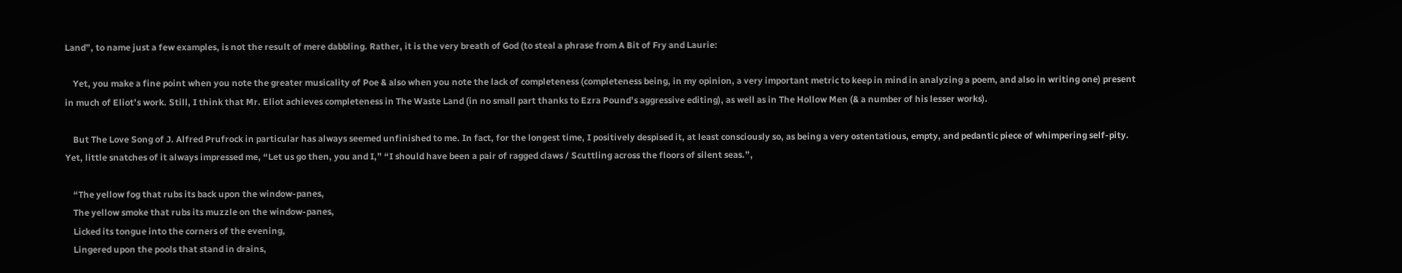Land”, to name just a few examples, is not the result of mere dabbling. Rather, it is the very breath of God (to steal a phrase from A Bit of Fry and Laurie:

    Yet, you make a fine point when you note the greater musicality of Poe & also when you note the lack of completeness (completeness being, in my opinion, a very important metric to keep in mind in analyzing a poem, and also in writing one) present in much of Eliot’s work. Still, I think that Mr. Eliot achieves completeness in The Waste Land (in no small part thanks to Ezra Pound’s aggressive editing), as well as in The Hollow Men (& a number of his lesser works).

    But The Love Song of J. Alfred Prufrock in particular has always seemed unfinished to me. In fact, for the longest time, I positively despised it, at least consciously so, as being a very ostentatious, empty, and pedantic piece of whimpering self-pity. Yet, little snatches of it always impressed me, “Let us go then, you and I,” “I should have been a pair of ragged claws / Scuttling across the floors of silent seas.”,

    “The yellow fog that rubs its back upon the window-panes,
    The yellow smoke that rubs its muzzle on the window-panes,
    Licked its tongue into the corners of the evening,
    Lingered upon the pools that stand in drains,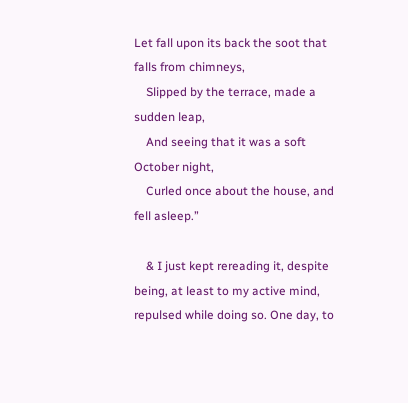Let fall upon its back the soot that falls from chimneys,
    Slipped by the terrace, made a sudden leap,
    And seeing that it was a soft October night,
    Curled once about the house, and fell asleep.”

    & I just kept rereading it, despite being, at least to my active mind, repulsed while doing so. One day, to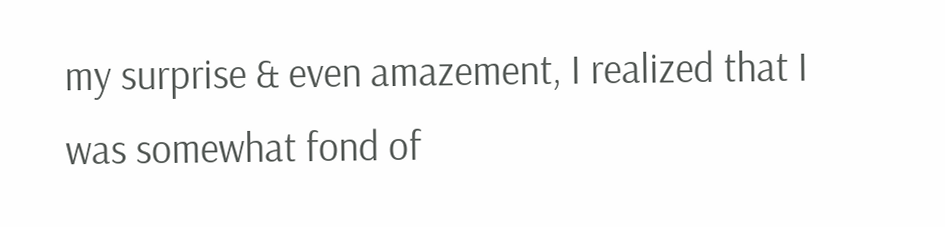my surprise & even amazement, I realized that I was somewhat fond of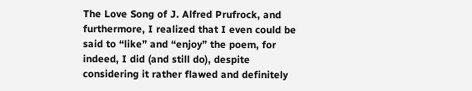The Love Song of J. Alfred Prufrock, and furthermore, I realized that I even could be said to “like” and “enjoy” the poem, for indeed, I did (and still do), despite considering it rather flawed and definitely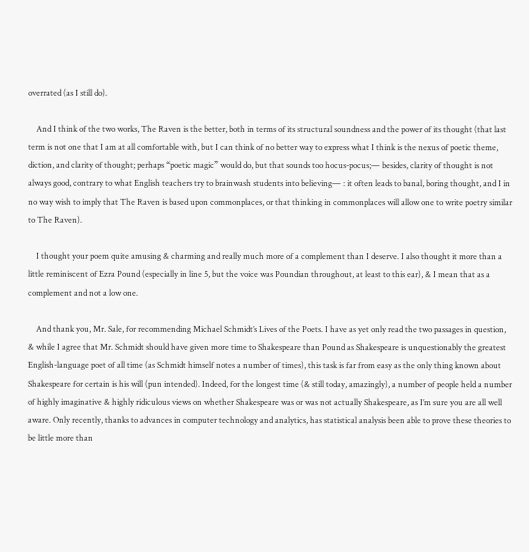overrated (as I still do).

    And I think of the two works, The Raven is the better, both in terms of its structural soundness and the power of its thought (that last term is not one that I am at all comfortable with, but I can think of no better way to express what I think is the nexus of poetic theme, diction, and clarity of thought; perhaps “poetic magic” would do, but that sounds too hocus-pocus;— besides, clarity of thought is not always good, contrary to what English teachers try to brainwash students into believing— : it often leads to banal, boring thought, and I in no way wish to imply that The Raven is based upon commonplaces, or that thinking in commonplaces will allow one to write poetry similar to The Raven).

    I thought your poem quite amusing & charming and really much more of a complement than I deserve. I also thought it more than a little reminiscent of Ezra Pound (especially in line 5, but the voice was Poundian throughout, at least to this ear), & I mean that as a complement and not a low one.

    And thank you, Mr. Sale, for recommending Michael Schmidt’s Lives of the Poets. I have as yet only read the two passages in question, & while I agree that Mr. Schmidt should have given more time to Shakespeare than Pound as Shakespeare is unquestionably the greatest English-language poet of all time (as Schmidt himself notes a number of times), this task is far from easy as the only thing known about Shakespeare for certain is his will (pun intended). Indeed, for the longest time (& still today, amazingly), a number of people held a number of highly imaginative & highly ridiculous views on whether Shakespeare was or was not actually Shakespeare, as I’m sure you are all well aware. Only recently, thanks to advances in computer technology and analytics, has statistical analysis been able to prove these theories to be little more than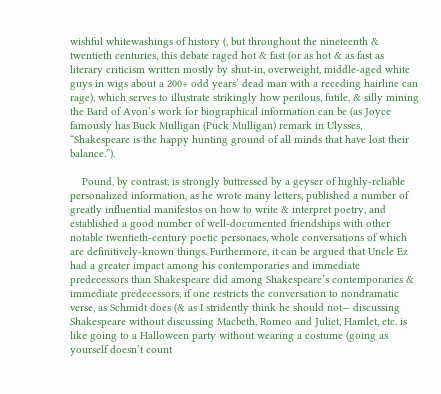wishful whitewashings of history (, but throughout the nineteenth & twentieth centuries, this debate raged hot & fast (or as hot & as fast as literary criticism written mostly by shut-in, overweight, middle-aged white guys in wigs about a 200+ odd years’ dead man with a receding hairline can rage), which serves to illustrate strikingly how perilous, futile, & silly mining the Bard of Avon’s work for biographical information can be (as Joyce famously has Buck Mulligan (Puck Mulligan) remark in Ulysses, “Shakespeare is the happy hunting ground of all minds that have lost their balance.”).

    Pound, by contrast, is strongly buttressed by a geyser of highly-reliable personalized information, as he wrote many letters, published a number of greatly influential manifestos on how to write & interpret poetry, and established a good number of well-documented friendships with other notable twentieth-century poetic personaes, whole conversations of which are definitively-known things. Furthermore, it can be argued that Uncle Ez had a greater impact among his contemporaries and immediate predecessors than Shakespeare did among Shakespeare’s contemporaries & immediate predecessors, if one restricts the conversation to nondramatic verse, as Schmidt does (& as I stridently think he should not— discussing Shakespeare without discussing Macbeth, Romeo and Juliet, Hamlet, etc. is like going to a Halloween party without wearing a costume (going as yourself doesn’t count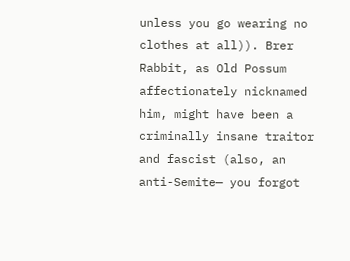unless you go wearing no clothes at all)). Brer Rabbit, as Old Possum affectionately nicknamed him, might have been a criminally insane traitor and fascist (also, an anti-Semite— you forgot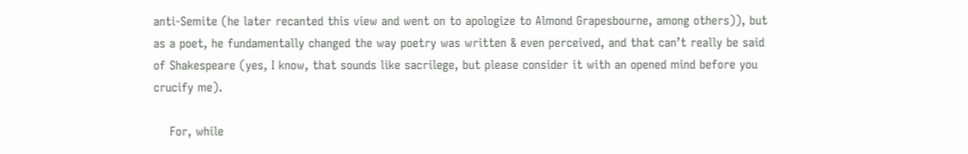anti-Semite (he later recanted this view and went on to apologize to Almond Grapesbourne, among others)), but as a poet, he fundamentally changed the way poetry was written & even perceived, and that can’t really be said of Shakespeare (yes, I know, that sounds like sacrilege, but please consider it with an opened mind before you crucify me).

    For, while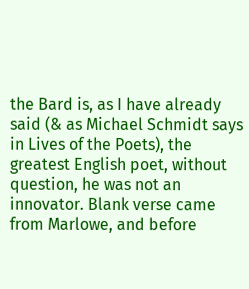the Bard is, as I have already said (& as Michael Schmidt says in Lives of the Poets), the greatest English poet, without question, he was not an innovator. Blank verse came from Marlowe, and before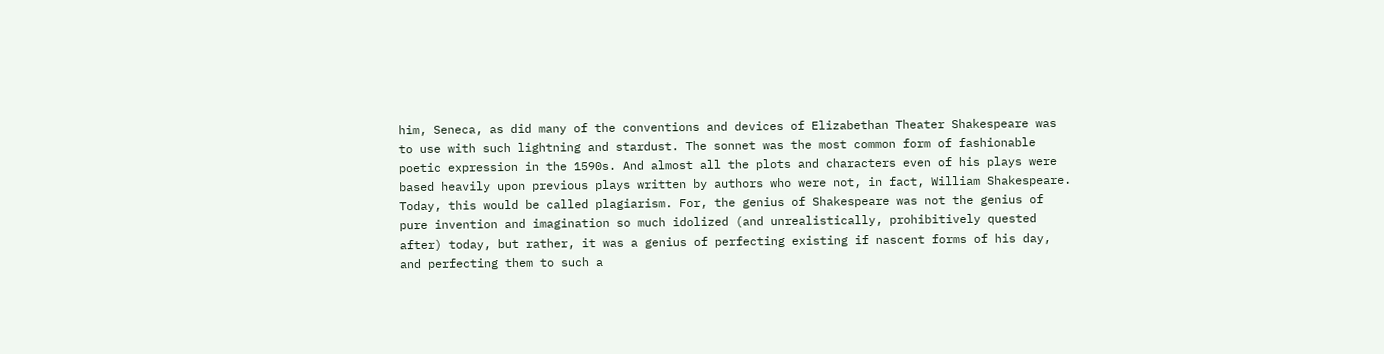him, Seneca, as did many of the conventions and devices of Elizabethan Theater Shakespeare was to use with such lightning and stardust. The sonnet was the most common form of fashionable poetic expression in the 1590s. And almost all the plots and characters even of his plays were based heavily upon previous plays written by authors who were not, in fact, William Shakespeare. Today, this would be called plagiarism. For, the genius of Shakespeare was not the genius of pure invention and imagination so much idolized (and unrealistically, prohibitively quested after) today, but rather, it was a genius of perfecting existing if nascent forms of his day, and perfecting them to such a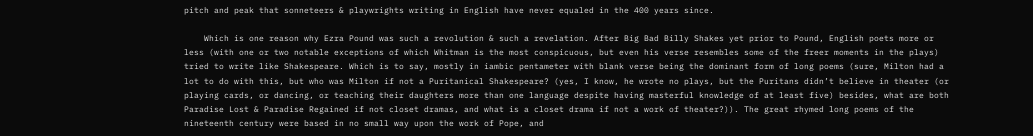pitch and peak that sonneteers & playwrights writing in English have never equaled in the 400 years since.

    Which is one reason why Ezra Pound was such a revolution & such a revelation. After Big Bad Billy Shakes yet prior to Pound, English poets more or less (with one or two notable exceptions of which Whitman is the most conspicuous, but even his verse resembles some of the freer moments in the plays) tried to write like Shakespeare. Which is to say, mostly in iambic pentameter with blank verse being the dominant form of long poems (sure, Milton had a lot to do with this, but who was Milton if not a Puritanical Shakespeare? (yes, I know, he wrote no plays, but the Puritans didn’t believe in theater (or playing cards, or dancing, or teaching their daughters more than one language despite having masterful knowledge of at least five) besides, what are both Paradise Lost & Paradise Regained if not closet dramas, and what is a closet drama if not a work of theater?)). The great rhymed long poems of the nineteenth century were based in no small way upon the work of Pope, and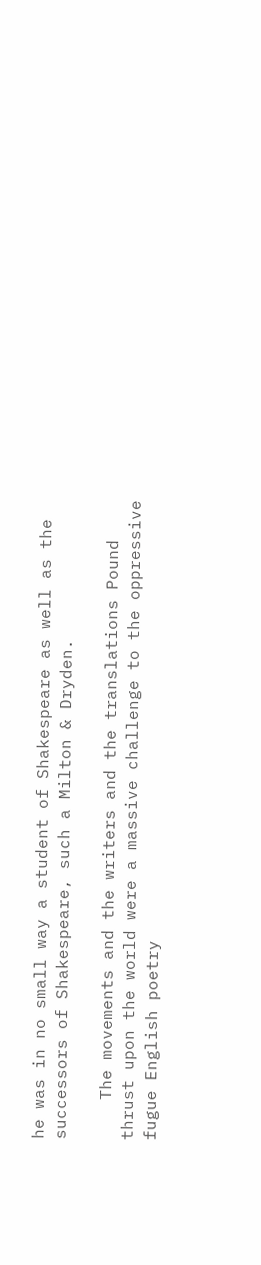he was in no small way a student of Shakespeare as well as the successors of Shakespeare, such a Milton & Dryden.

    The movements and the writers and the translations Pound thrust upon the world were a massive challenge to the oppressive fugue English poetry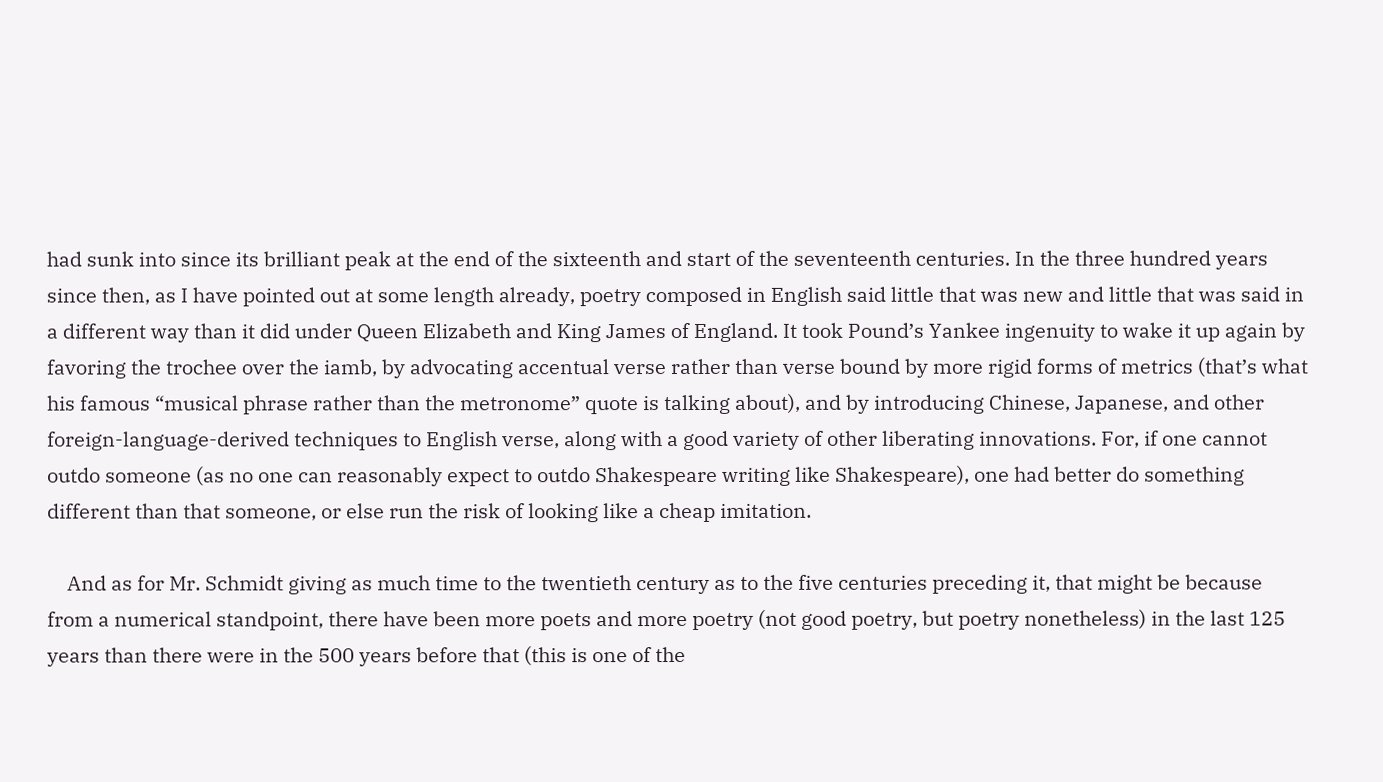had sunk into since its brilliant peak at the end of the sixteenth and start of the seventeenth centuries. In the three hundred years since then, as I have pointed out at some length already, poetry composed in English said little that was new and little that was said in a different way than it did under Queen Elizabeth and King James of England. It took Pound’s Yankee ingenuity to wake it up again by favoring the trochee over the iamb, by advocating accentual verse rather than verse bound by more rigid forms of metrics (that’s what his famous “musical phrase rather than the metronome” quote is talking about), and by introducing Chinese, Japanese, and other foreign-language-derived techniques to English verse, along with a good variety of other liberating innovations. For, if one cannot outdo someone (as no one can reasonably expect to outdo Shakespeare writing like Shakespeare), one had better do something different than that someone, or else run the risk of looking like a cheap imitation.

    And as for Mr. Schmidt giving as much time to the twentieth century as to the five centuries preceding it, that might be because from a numerical standpoint, there have been more poets and more poetry (not good poetry, but poetry nonetheless) in the last 125 years than there were in the 500 years before that (this is one of the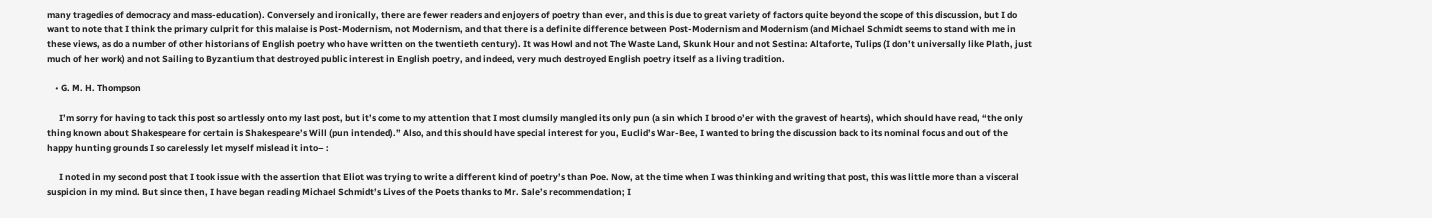many tragedies of democracy and mass-education). Conversely and ironically, there are fewer readers and enjoyers of poetry than ever, and this is due to great variety of factors quite beyond the scope of this discussion, but I do want to note that I think the primary culprit for this malaise is Post-Modernism, not Modernism, and that there is a definite difference between Post-Modernism and Modernism (and Michael Schmidt seems to stand with me in these views, as do a number of other historians of English poetry who have written on the twentieth century). It was Howl and not The Waste Land, Skunk Hour and not Sestina: Altaforte, Tulips (I don’t universally like Plath, just much of her work) and not Sailing to Byzantium that destroyed public interest in English poetry, and indeed, very much destroyed English poetry itself as a living tradition.

    • G. M. H. Thompson

      I’m sorry for having to tack this post so artlessly onto my last post, but it’s come to my attention that I most clumsily mangled its only pun (a sin which I brood o’er with the gravest of hearts), which should have read, “the only thing known about Shakespeare for certain is Shakespeare’s Will (pun intended).” Also, and this should have special interest for you, Euclid’s War-Bee, I wanted to bring the discussion back to its nominal focus and out of the happy hunting grounds I so carelessly let myself mislead it into– :

      I noted in my second post that I took issue with the assertion that Eliot was trying to write a different kind of poetry’s than Poe. Now, at the time when I was thinking and writing that post, this was little more than a visceral suspicion in my mind. But since then, I have began reading Michael Schmidt’s Lives of the Poets thanks to Mr. Sale’s recommendation; I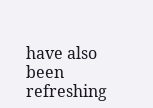have also been refreshing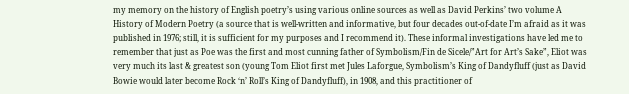my memory on the history of English poetry’s using various online sources as well as David Perkins’ two volume A History of Modern Poetry (a source that is well-written and informative, but four decades out-of-date I’m afraid as it was published in 1976; still, it is sufficient for my purposes and I recommend it). These informal investigations have led me to remember that just as Poe was the first and most cunning father of Symbolism/Fin de Sicele/”Art for Art’s Sake”, Eliot was very much its last & greatest son (young Tom Eliot first met Jules Laforgue, Symbolism’s King of Dandyfluff (just as David Bowie would later become Rock ‘n’ Roll’s King of Dandyfluff), in 1908, and this practitioner of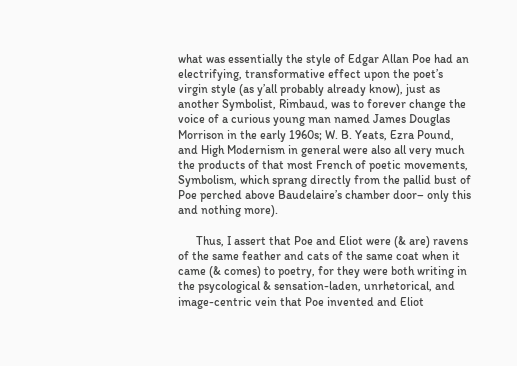what was essentially the style of Edgar Allan Poe had an electrifying, transformative effect upon the poet’s virgin style (as y’all probably already know), just as another Symbolist, Rimbaud, was to forever change the voice of a curious young man named James Douglas Morrison in the early 1960s; W. B. Yeats, Ezra Pound, and High Modernism in general were also all very much the products of that most French of poetic movements, Symbolism, which sprang directly from the pallid bust of Poe perched above Baudelaire’s chamber door– only this and nothing more).

      Thus, I assert that Poe and Eliot were (& are) ravens of the same feather and cats of the same coat when it came (& comes) to poetry, for they were both writing in the psycological & sensation-laden, unrhetorical, and image-centric vein that Poe invented and Eliot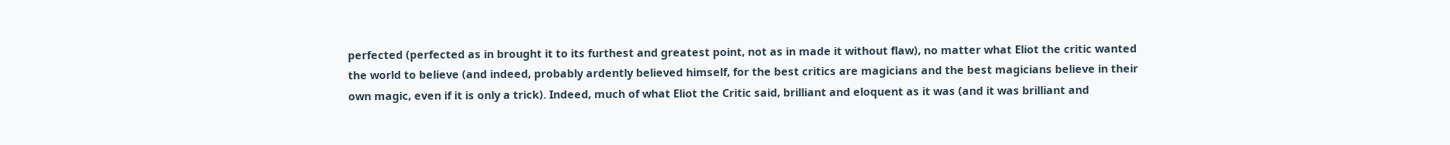perfected (perfected as in brought it to its furthest and greatest point, not as in made it without flaw), no matter what Eliot the critic wanted the world to believe (and indeed, probably ardently believed himself, for the best critics are magicians and the best magicians believe in their own magic, even if it is only a trick). Indeed, much of what Eliot the Critic said, brilliant and eloquent as it was (and it was brilliant and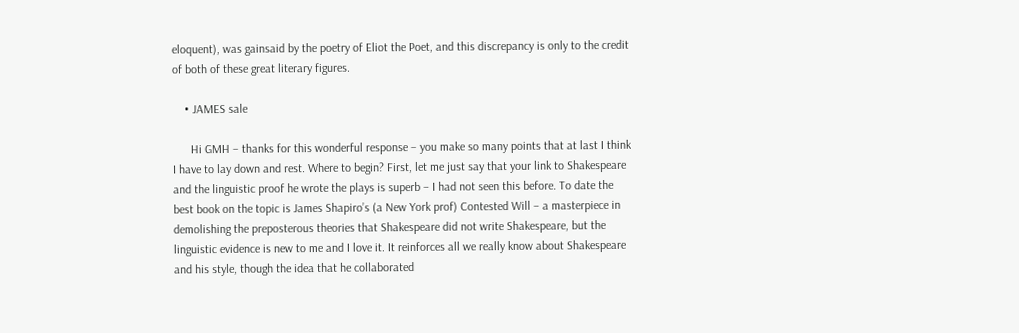eloquent), was gainsaid by the poetry of Eliot the Poet, and this discrepancy is only to the credit of both of these great literary figures.

    • JAMES sale

      Hi GMH – thanks for this wonderful response – you make so many points that at last I think I have to lay down and rest. Where to begin? First, let me just say that your link to Shakespeare and the linguistic proof he wrote the plays is superb – I had not seen this before. To date the best book on the topic is James Shapiro’s (a New York prof) Contested Will – a masterpiece in demolishing the preposterous theories that Shakespeare did not write Shakespeare, but the linguistic evidence is new to me and I love it. It reinforces all we really know about Shakespeare and his style, though the idea that he collaborated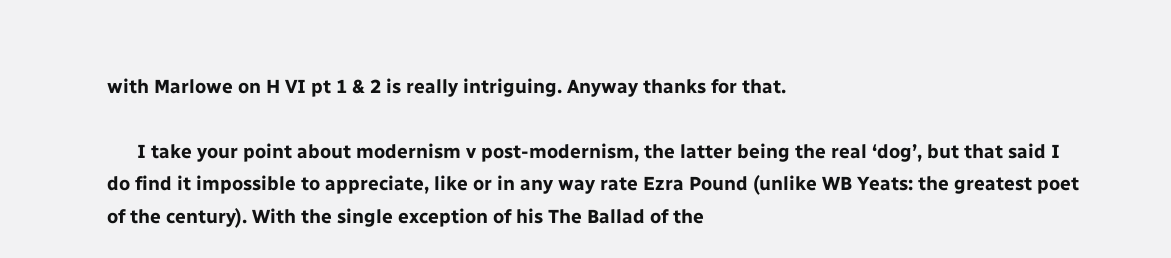with Marlowe on H VI pt 1 & 2 is really intriguing. Anyway thanks for that.

      I take your point about modernism v post-modernism, the latter being the real ‘dog’, but that said I do find it impossible to appreciate, like or in any way rate Ezra Pound (unlike WB Yeats: the greatest poet of the century). With the single exception of his The Ballad of the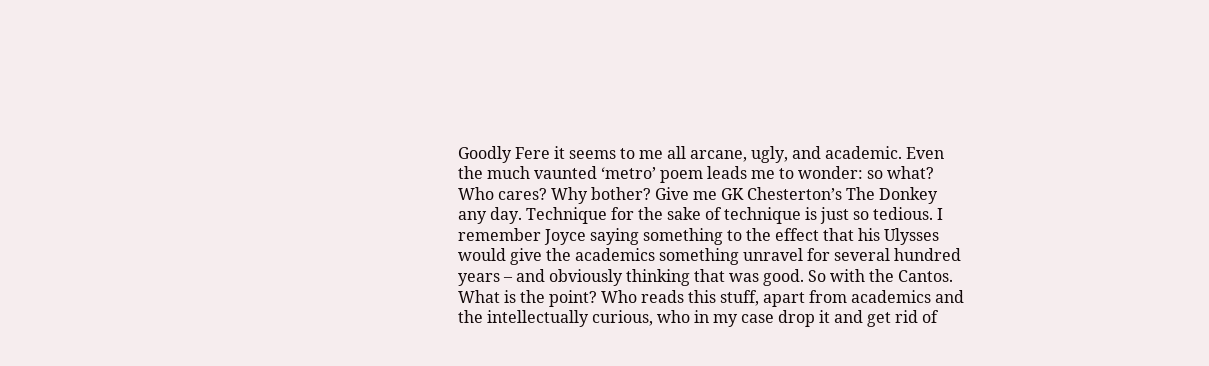Goodly Fere it seems to me all arcane, ugly, and academic. Even the much vaunted ‘metro’ poem leads me to wonder: so what? Who cares? Why bother? Give me GK Chesterton’s The Donkey any day. Technique for the sake of technique is just so tedious. I remember Joyce saying something to the effect that his Ulysses would give the academics something unravel for several hundred years – and obviously thinking that was good. So with the Cantos. What is the point? Who reads this stuff, apart from academics and the intellectually curious, who in my case drop it and get rid of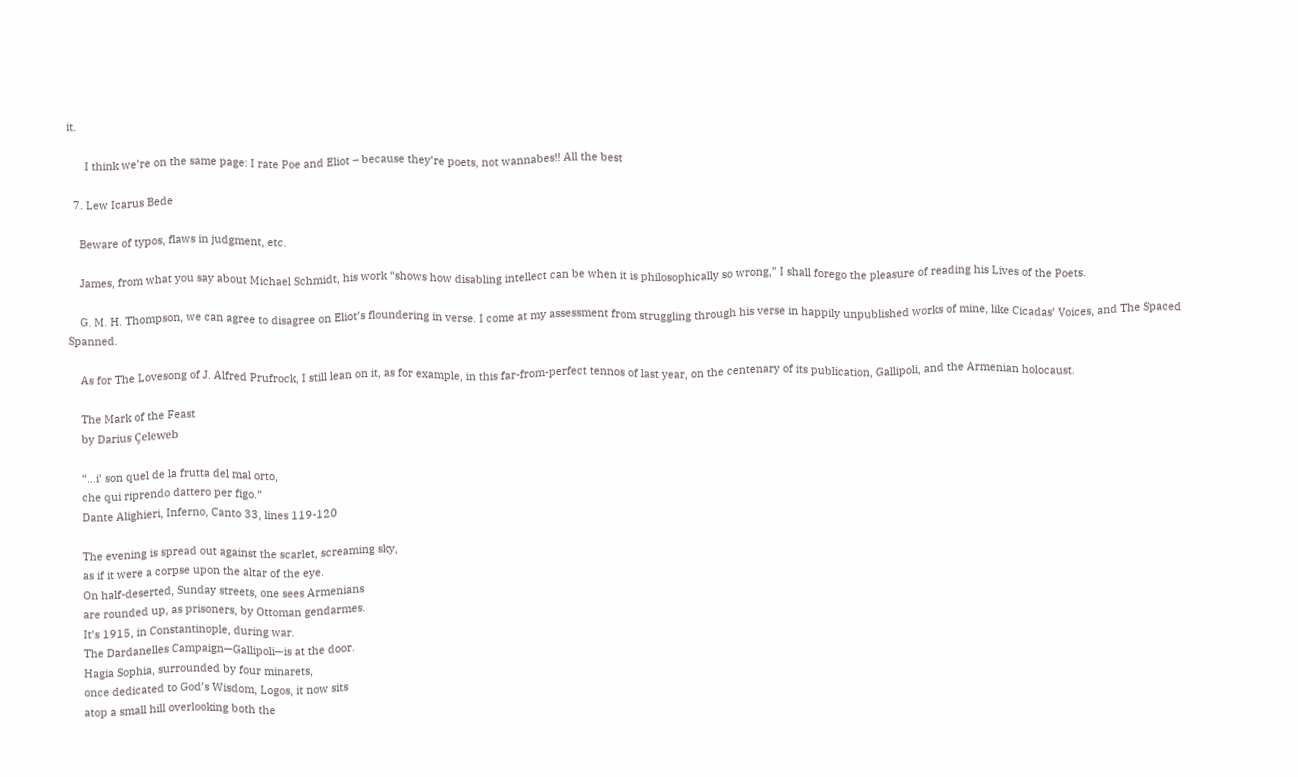it.

      I think we’re on the same page: I rate Poe and Eliot – because they’re poets, not wannabes!! All the best

  7. Lew Icarus Bede

    Beware of typos, flaws in judgment, etc.

    James, from what you say about Michael Schmidt, his work “shows how disabling intellect can be when it is philosophically so wrong,” I shall forego the pleasure of reading his Lives of the Poets.

    G. M. H. Thompson, we can agree to disagree on Eliot’s floundering in verse. I come at my assessment from struggling through his verse in happily unpublished works of mine, like Cicadas’ Voices, and The Spaced Spanned.

    As for The Lovesong of J. Alfred Prufrock, I still lean on it, as for example, in this far-from-perfect tennos of last year, on the centenary of its publication, Gallipoli, and the Armenian holocaust.

    The Mark of the Feast
    by Darius Çeleweb

    “…i’ son quel de la frutta del mal orto,
    che qui riprendo dattero per figo.”
    Dante Alighieri, Inferno, Canto 33, lines 119-120

    The evening is spread out against the scarlet, screaming sky,
    as if it were a corpse upon the altar of the eye.
    On half-deserted, Sunday streets, one sees Armenians
    are rounded up, as prisoners, by Ottoman gendarmes.
    It’s 1915, in Constantinople, during war.
    The Dardanelles Campaign—Gallipoli—is at the door.
    Hagia Sophia, surrounded by four minarets,
    once dedicated to God’s Wisdom, Logos, it now sits
    atop a small hill overlooking both the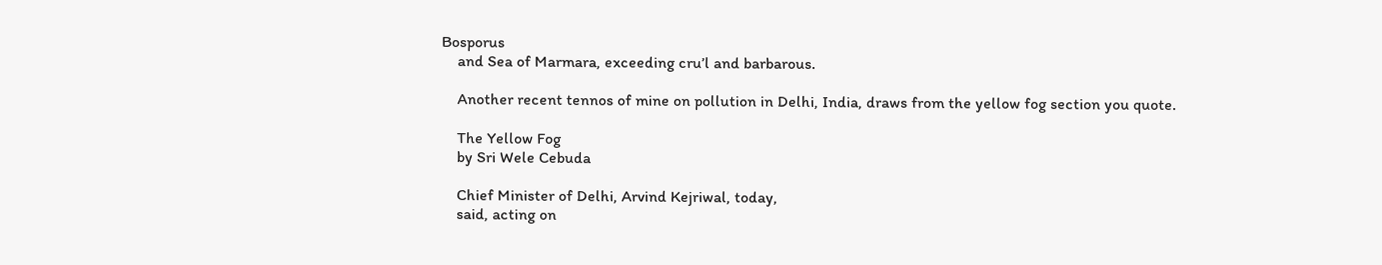Bosporus
    and Sea of Marmara, exceeding cru’l and barbarous.

    Another recent tennos of mine on pollution in Delhi, India, draws from the yellow fog section you quote.

    The Yellow Fog
    by Sri Wele Cebuda

    Chief Minister of Delhi, Arvind Kejriwal, today,
    said, acting on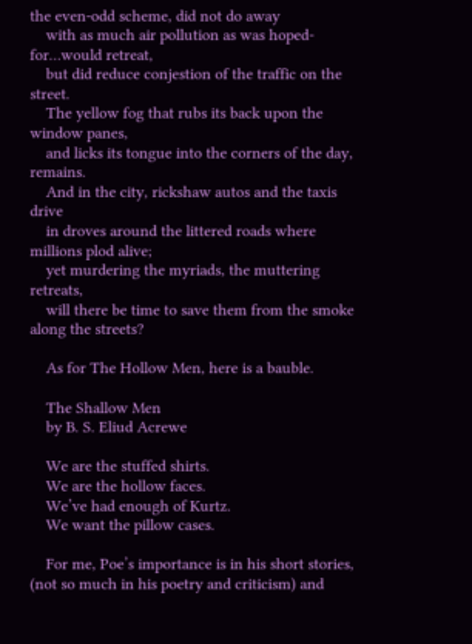the even-odd scheme, did not do away
    with as much air pollution as was hoped-for…would retreat,
    but did reduce conjestion of the traffic on the street.
    The yellow fog that rubs its back upon the window panes,
    and licks its tongue into the corners of the day, remains.
    And in the city, rickshaw autos and the taxis drive
    in droves around the littered roads where millions plod alive;
    yet murdering the myriads, the muttering retreats,
    will there be time to save them from the smoke along the streets?

    As for The Hollow Men, here is a bauble.

    The Shallow Men
    by B. S. Eliud Acrewe

    We are the stuffed shirts.
    We are the hollow faces.
    We’ve had enough of Kurtz.
    We want the pillow cases.

    For me, Poe’s importance is in his short stories, (not so much in his poetry and criticism) and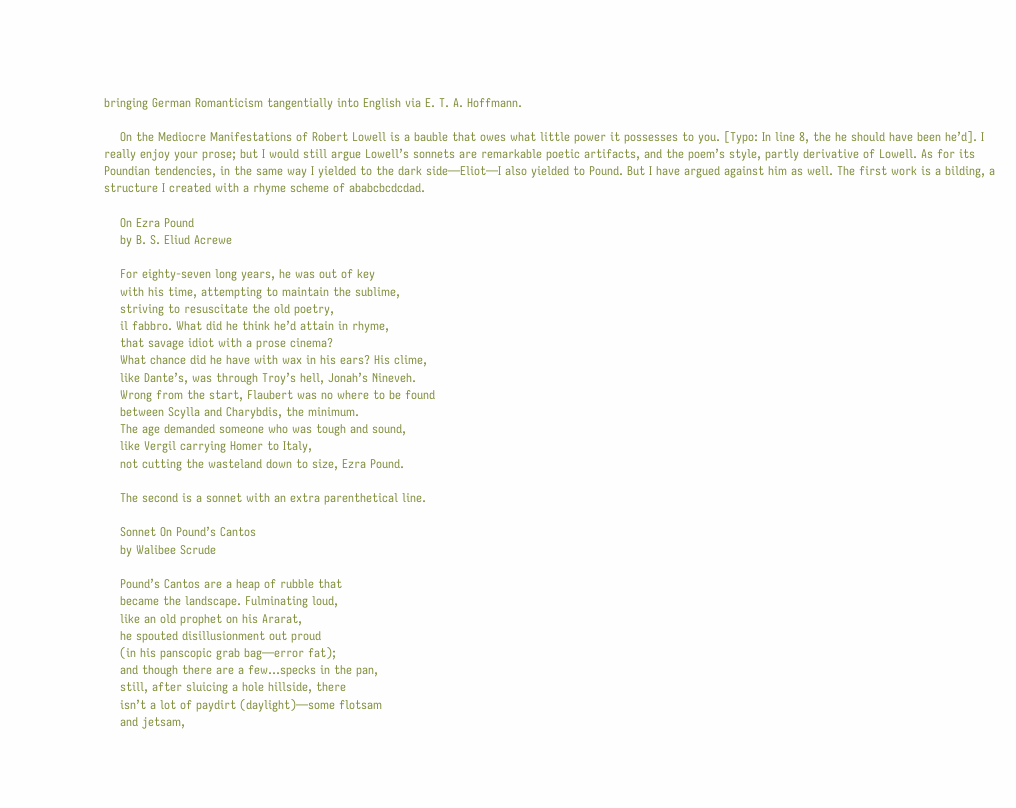bringing German Romanticism tangentially into English via E. T. A. Hoffmann.

    On the Mediocre Manifestations of Robert Lowell is a bauble that owes what little power it possesses to you. [Typo: In line 8, the he should have been he’d]. I really enjoy your prose; but I would still argue Lowell’s sonnets are remarkable poetic artifacts, and the poem’s style, partly derivative of Lowell. As for its Poundian tendencies, in the same way I yielded to the dark side—Eliot—I also yielded to Pound. But I have argued against him as well. The first work is a bilding, a structure I created with a rhyme scheme of ababcbcdcdad.

    On Ezra Pound
    by B. S. Eliud Acrewe

    For eighty-seven long years, he was out of key
    with his time, attempting to maintain the sublime,
    striving to resuscitate the old poetry,
    il fabbro. What did he think he’d attain in rhyme,
    that savage idiot with a prose cinema?
    What chance did he have with wax in his ears? His clime,
    like Dante’s, was through Troy’s hell, Jonah’s Nineveh.
    Wrong from the start, Flaubert was no where to be found
    between Scylla and Charybdis, the minimum.
    The age demanded someone who was tough and sound,
    like Vergil carrying Homer to Italy,
    not cutting the wasteland down to size, Ezra Pound.

    The second is a sonnet with an extra parenthetical line.

    Sonnet On Pound’s Cantos
    by Walibee Scrude

    Pound’s Cantos are a heap of rubble that
    became the landscape. Fulminating loud,
    like an old prophet on his Ararat,
    he spouted disillusionment out proud
    (in his panscopic grab bag—error fat);
    and though there are a few…specks in the pan,
    still, after sluicing a hole hillside, there
    isn’t a lot of paydirt (daylight)—some flotsam
    and jetsam,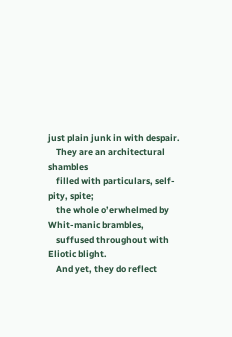just plain junk in with despair.
    They are an architectural shambles
    filled with particulars, self-pity, spite;
    the whole o’erwhelmed by Whit-manic brambles,
    suffused throughout with Eliotic blight.
    And yet, they do reflect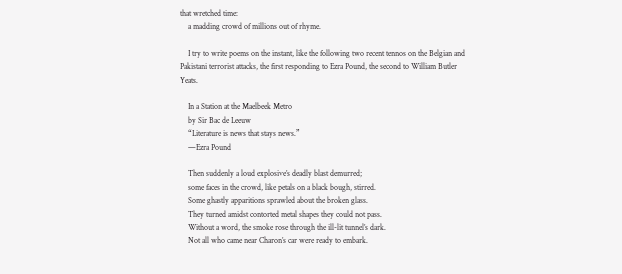that wretched time:
    a madding crowd of millions out of rhyme.

    I try to write poems on the instant, like the following two recent tennos on the Belgian and Pakistani terrorist attacks, the first responding to Ezra Pound, the second to William Butler Yeats.

    In a Station at the Maelbeek Metro
    by Sir Bac de Leeuw
    “Literature is news that stays news.”
    —Ezra Pound

    Then suddenly a loud explosive’s deadly blast demurred;
    some faces in the crowd, like petals on a black bough, stirred.
    Some ghastly apparitions sprawled about the broken glass.
    They turned amidst contorted metal shapes they could not pass.
    Without a word, the smoke rose through the ill-lit tunnel’s dark.
    Not all who came near Charon’s car were ready to embark.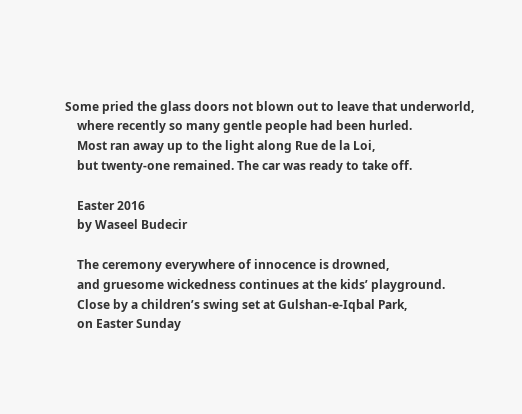Some pried the glass doors not blown out to leave that underworld,
    where recently so many gentle people had been hurled.
    Most ran away up to the light along Rue de la Loi,
    but twenty-one remained. The car was ready to take off.

    Easter 2016
    by Waseel Budecir

    The ceremony everywhere of innocence is drowned,
    and gruesome wickedness continues at the kids’ playground.
    Close by a children’s swing set at Gulshan-e-Iqbal Park,
    on Easter Sunday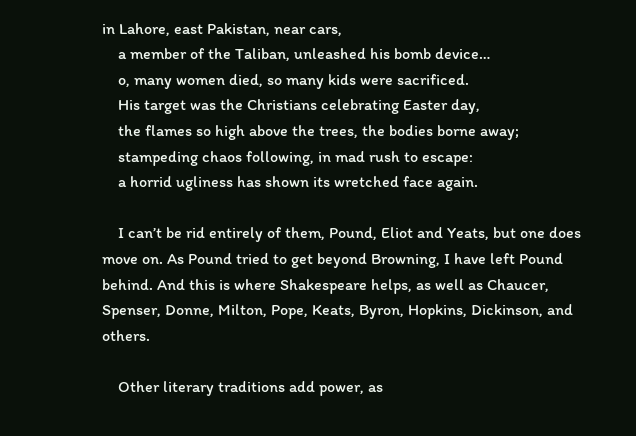in Lahore, east Pakistan, near cars,
    a member of the Taliban, unleashed his bomb device…
    o, many women died, so many kids were sacrificed.
    His target was the Christians celebrating Easter day,
    the flames so high above the trees, the bodies borne away;
    stampeding chaos following, in mad rush to escape:
    a horrid ugliness has shown its wretched face again.

    I can’t be rid entirely of them, Pound, Eliot and Yeats, but one does move on. As Pound tried to get beyond Browning, I have left Pound behind. And this is where Shakespeare helps, as well as Chaucer, Spenser, Donne, Milton, Pope, Keats, Byron, Hopkins, Dickinson, and others.

    Other literary traditions add power, as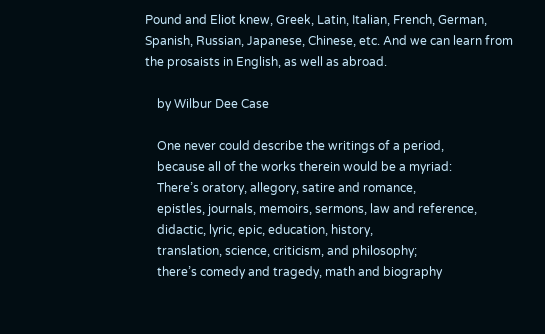Pound and Eliot knew, Greek, Latin, Italian, French, German, Spanish, Russian, Japanese, Chinese, etc. And we can learn from the prosaists in English, as well as abroad.

    by Wilbur Dee Case

    One never could describe the writings of a period,
    because all of the works therein would be a myriad:
    There’s oratory, allegory, satire and romance,
    epistles, journals, memoirs, sermons, law and reference,
    didactic, lyric, epic, education, history,
    translation, science, criticism, and philosophy;
    there’s comedy and tragedy, math and biography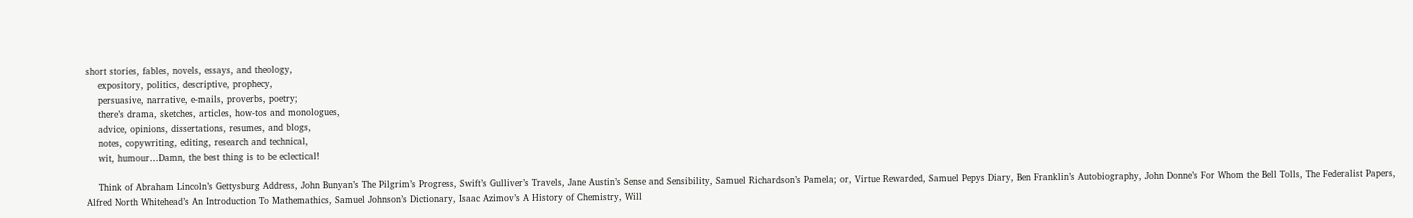short stories, fables, novels, essays, and theology,
    expository, politics, descriptive, prophecy,
    persuasive, narrative, e-mails, proverbs, poetry;
    there’s drama, sketches, articles, how-tos and monologues,
    advice, opinions, dissertations, resumes, and blogs,
    notes, copywriting, editing, research and technical,
    wit, humour…Damn, the best thing is to be eclectical!

    Think of Abraham Lincoln’s Gettysburg Address, John Bunyan’s The Pilgrim’s Progress, Swift’s Gulliver’s Travels, Jane Austin’s Sense and Sensibility, Samuel Richardson’s Pamela; or, Virtue Rewarded, Samuel Pepys Diary, Ben Franklin’s Autobiography, John Donne’s For Whom the Bell Tolls, The Federalist Papers, Alfred North Whitehead’s An Introduction To Mathemathics, Samuel Johnson’s Dictionary, Isaac Azimov’s A History of Chemistry, Will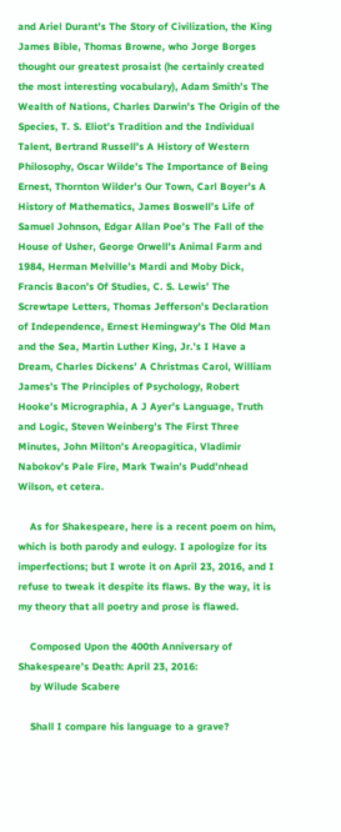and Ariel Durant’s The Story of Civilization, the King James Bible, Thomas Browne, who Jorge Borges thought our greatest prosaist (he certainly created the most interesting vocabulary), Adam Smith’s The Wealth of Nations, Charles Darwin’s The Origin of the Species, T. S. Eliot’s Tradition and the Individual Talent, Bertrand Russell’s A History of Western Philosophy, Oscar Wilde’s The Importance of Being Ernest, Thornton Wilder’s Our Town, Carl Boyer’s A History of Mathematics, James Boswell’s Life of Samuel Johnson, Edgar Allan Poe’s The Fall of the House of Usher, George Orwell’s Animal Farm and 1984, Herman Melville’s Mardi and Moby Dick, Francis Bacon’s Of Studies, C. S. Lewis’ The Screwtape Letters, Thomas Jefferson’s Declaration of Independence, Ernest Hemingway’s The Old Man and the Sea, Martin Luther King, Jr.’s I Have a Dream, Charles Dickens’ A Christmas Carol, William James’s The Principles of Psychology, Robert Hooke’s Micrographia, A J Ayer’s Language, Truth and Logic, Steven Weinberg’s The First Three Minutes, John Milton’s Areopagitica, Vladimir Nabokov’s Pale Fire, Mark Twain’s Pudd’nhead Wilson, et cetera.

    As for Shakespeare, here is a recent poem on him, which is both parody and eulogy. I apologize for its imperfections; but I wrote it on April 23, 2016, and I refuse to tweak it despite its flaws. By the way, it is my theory that all poetry and prose is flawed.

    Composed Upon the 400th Anniversary of Shakespeare’s Death: April 23, 2016:
    by Wilude Scabere

    Shall I compare his language to a grave?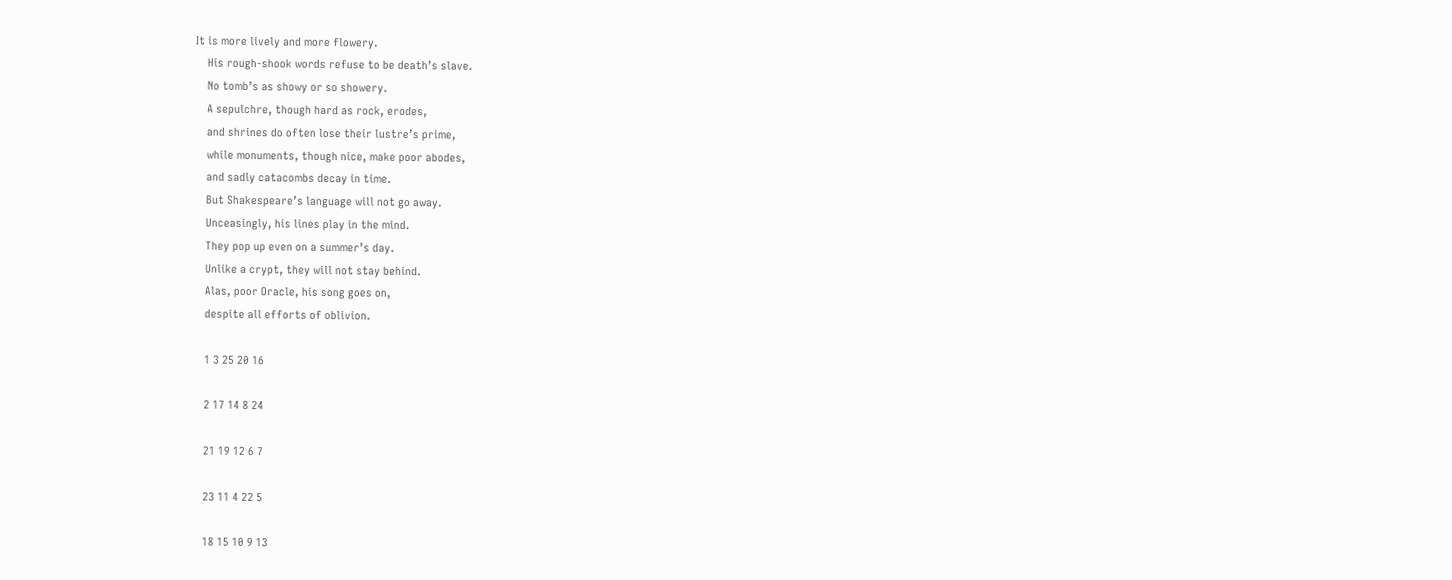It is more lively and more flowery.
    His rough-shook words refuse to be death’s slave.
    No tomb’s as showy or so showery.
    A sepulchre, though hard as rock, erodes,
    and shrines do often lose their lustre’s prime,
    while monuments, though nice, make poor abodes,
    and sadly catacombs decay in time.
    But Shakespeare’s language will not go away.
    Unceasingly, his lines play in the mind.
    They pop up even on a summer’s day.
    Unlike a crypt, they will not stay behind.
    Alas, poor Oracle, his song goes on,
    despite all efforts of oblivion.

    1 3 25 20 16

    2 17 14 8 24

    21 19 12 6 7

    23 11 4 22 5

    18 15 10 9 13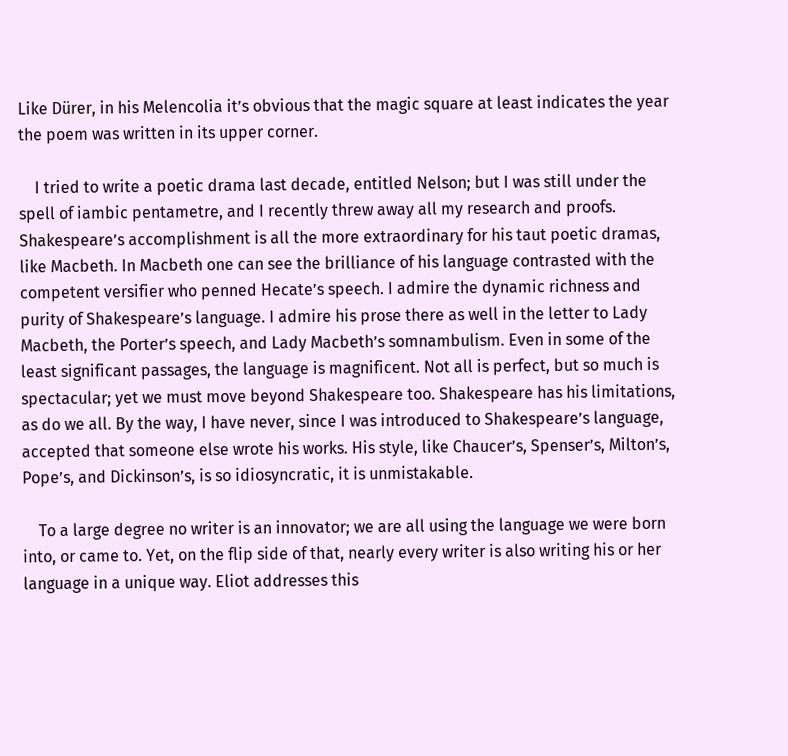Like Dürer, in his Melencolia it’s obvious that the magic square at least indicates the year the poem was written in its upper corner.

    I tried to write a poetic drama last decade, entitled Nelson; but I was still under the spell of iambic pentametre, and I recently threw away all my research and proofs. Shakespeare’s accomplishment is all the more extraordinary for his taut poetic dramas, like Macbeth. In Macbeth one can see the brilliance of his language contrasted with the competent versifier who penned Hecate’s speech. I admire the dynamic richness and purity of Shakespeare’s language. I admire his prose there as well in the letter to Lady Macbeth, the Porter’s speech, and Lady Macbeth’s somnambulism. Even in some of the least significant passages, the language is magnificent. Not all is perfect, but so much is spectacular; yet we must move beyond Shakespeare too. Shakespeare has his limitations, as do we all. By the way, I have never, since I was introduced to Shakespeare’s language, accepted that someone else wrote his works. His style, like Chaucer’s, Spenser’s, Milton’s, Pope’s, and Dickinson’s, is so idiosyncratic, it is unmistakable.

    To a large degree no writer is an innovator; we are all using the language we were born into, or came to. Yet, on the flip side of that, nearly every writer is also writing his or her language in a unique way. Eliot addresses this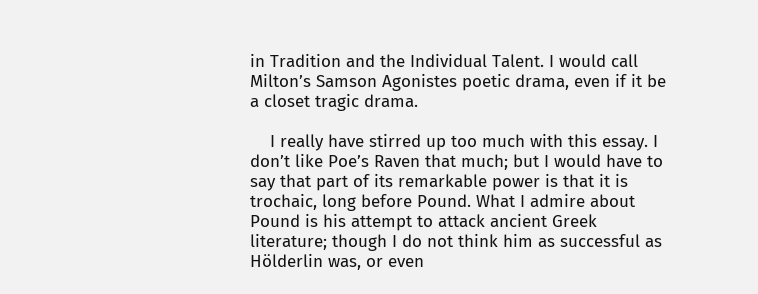in Tradition and the Individual Talent. I would call Milton’s Samson Agonistes poetic drama, even if it be a closet tragic drama.

    I really have stirred up too much with this essay. I don’t like Poe’s Raven that much; but I would have to say that part of its remarkable power is that it is trochaic, long before Pound. What I admire about Pound is his attempt to attack ancient Greek literature; though I do not think him as successful as Hölderlin was, or even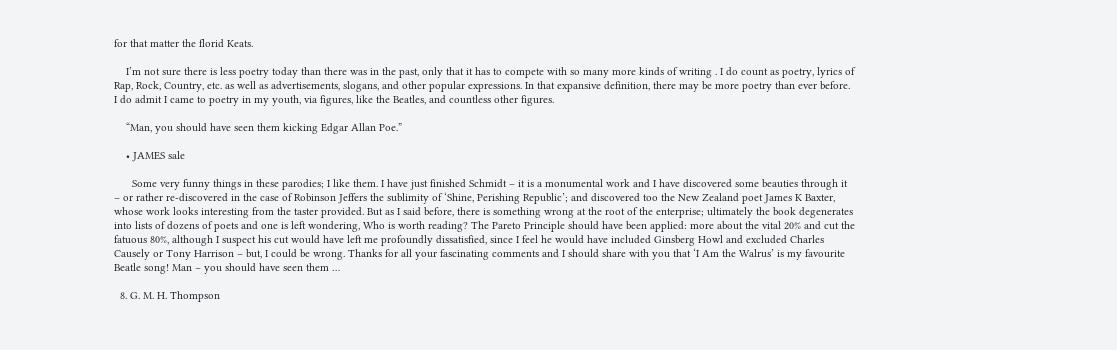for that matter the florid Keats.

    I’m not sure there is less poetry today than there was in the past, only that it has to compete with so many more kinds of writing . I do count as poetry, lyrics of Rap, Rock, Country, etc. as well as advertisements, slogans, and other popular expressions. In that expansive definition, there may be more poetry than ever before. I do admit I came to poetry in my youth, via figures, like the Beatles, and countless other figures.

    “Man, you should have seen them kicking Edgar Allan Poe.”

    • JAMES sale

      Some very funny things in these parodies; I like them. I have just finished Schmidt – it is a monumental work and I have discovered some beauties through it – or rather re-discovered in the case of Robinson Jeffers the sublimity of ‘Shine, Perishing Republic’; and discovered too the New Zealand poet James K Baxter, whose work looks interesting from the taster provided. But as I said before, there is something wrong at the root of the enterprise; ultimately the book degenerates into lists of dozens of poets and one is left wondering, Who is worth reading? The Pareto Principle should have been applied: more about the vital 20% and cut the fatuous 80%, although I suspect his cut would have left me profoundly dissatisfied, since I feel he would have included Ginsberg Howl and excluded Charles Causely or Tony Harrison – but, I could be wrong. Thanks for all your fascinating comments and I should share with you that ‘I Am the Walrus’ is my favourite Beatle song! Man – you should have seen them …

  8. G. M. H. Thompson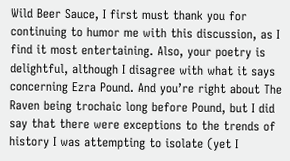Wild Beer Sauce, I first must thank you for continuing to humor me with this discussion, as I find it most entertaining. Also, your poetry is delightful, although I disagree with what it says concerning Ezra Pound. And you’re right about The Raven being trochaic long before Pound, but I did say that there were exceptions to the trends of history I was attempting to isolate (yet I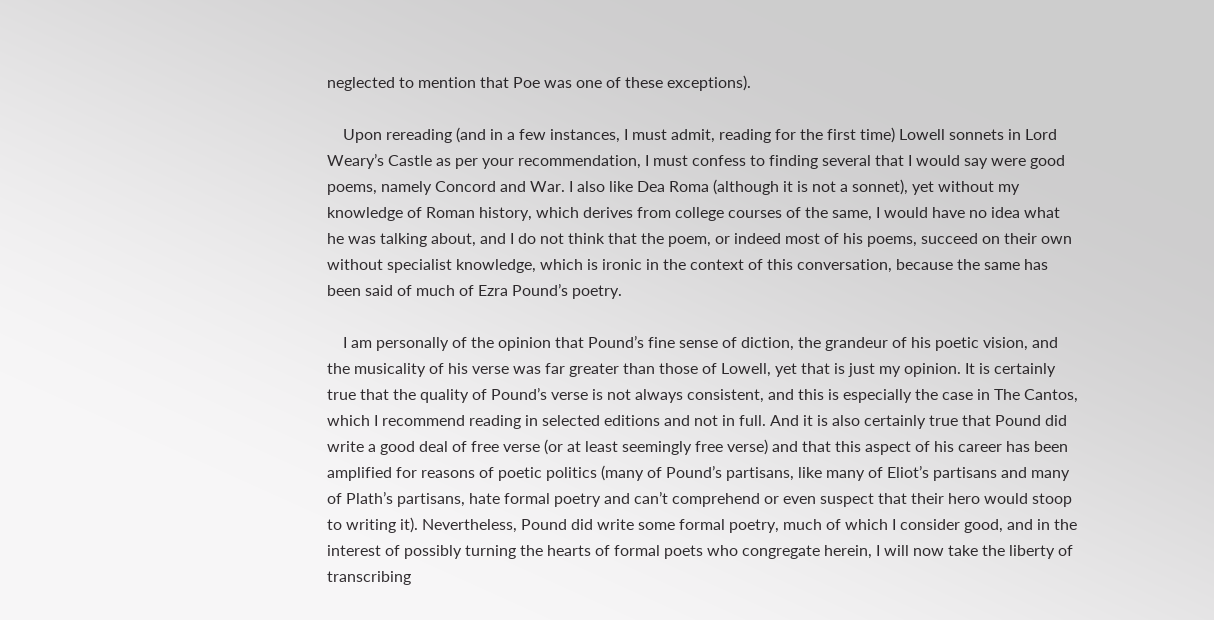neglected to mention that Poe was one of these exceptions).

    Upon rereading (and in a few instances, I must admit, reading for the first time) Lowell sonnets in Lord Weary’s Castle as per your recommendation, I must confess to finding several that I would say were good poems, namely Concord and War. I also like Dea Roma (although it is not a sonnet), yet without my knowledge of Roman history, which derives from college courses of the same, I would have no idea what he was talking about, and I do not think that the poem, or indeed most of his poems, succeed on their own without specialist knowledge, which is ironic in the context of this conversation, because the same has been said of much of Ezra Pound’s poetry.

    I am personally of the opinion that Pound’s fine sense of diction, the grandeur of his poetic vision, and the musicality of his verse was far greater than those of Lowell, yet that is just my opinion. It is certainly true that the quality of Pound’s verse is not always consistent, and this is especially the case in The Cantos, which I recommend reading in selected editions and not in full. And it is also certainly true that Pound did write a good deal of free verse (or at least seemingly free verse) and that this aspect of his career has been amplified for reasons of poetic politics (many of Pound’s partisans, like many of Eliot’s partisans and many of Plath’s partisans, hate formal poetry and can’t comprehend or even suspect that their hero would stoop to writing it). Nevertheless, Pound did write some formal poetry, much of which I consider good, and in the interest of possibly turning the hearts of formal poets who congregate herein, I will now take the liberty of transcribing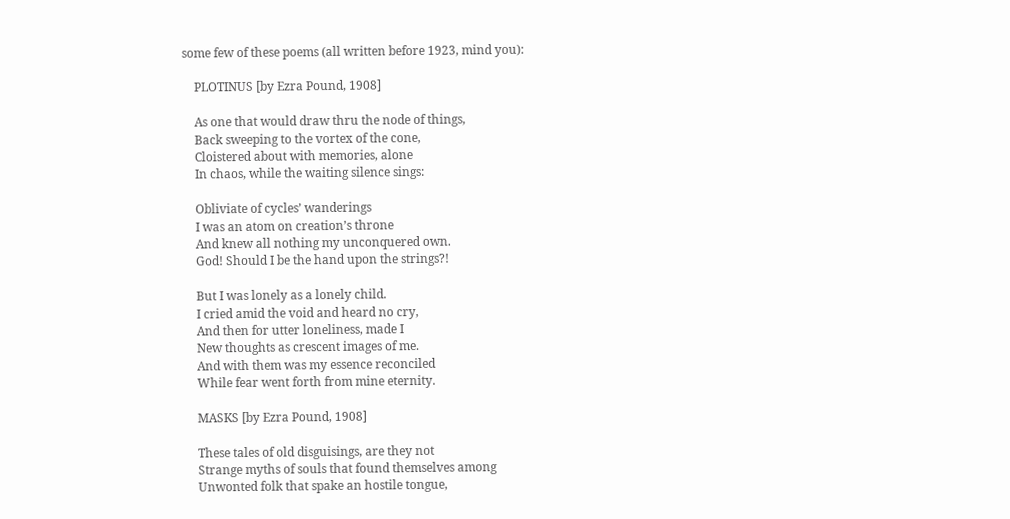some few of these poems (all written before 1923, mind you):

    PLOTINUS [by Ezra Pound, 1908]

    As one that would draw thru the node of things,
    Back sweeping to the vortex of the cone,
    Cloistered about with memories, alone
    In chaos, while the waiting silence sings:

    Obliviate of cycles’ wanderings
    I was an atom on creation’s throne
    And knew all nothing my unconquered own.
    God! Should I be the hand upon the strings?!

    But I was lonely as a lonely child.
    I cried amid the void and heard no cry,
    And then for utter loneliness, made I
    New thoughts as crescent images of me.
    And with them was my essence reconciled
    While fear went forth from mine eternity.

    MASKS [by Ezra Pound, 1908]

    These tales of old disguisings, are they not
    Strange myths of souls that found themselves among
    Unwonted folk that spake an hostile tongue,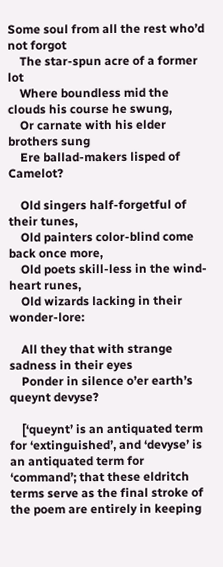Some soul from all the rest who’d not forgot
    The star-spun acre of a former lot
    Where boundless mid the clouds his course he swung,
    Or carnate with his elder brothers sung
    Ere ballad-makers lisped of Camelot?

    Old singers half-forgetful of their tunes,
    Old painters color-blind come back once more,
    Old poets skill-less in the wind-heart runes,
    Old wizards lacking in their wonder-lore:

    All they that with strange sadness in their eyes
    Ponder in silence o’er earth’s queynt devyse?

    [‘queynt’ is an antiquated term for ‘extinguished’, and ‘devyse’ is an antiquated term for ‘command’; that these eldritch terms serve as the final stroke of the poem are entirely in keeping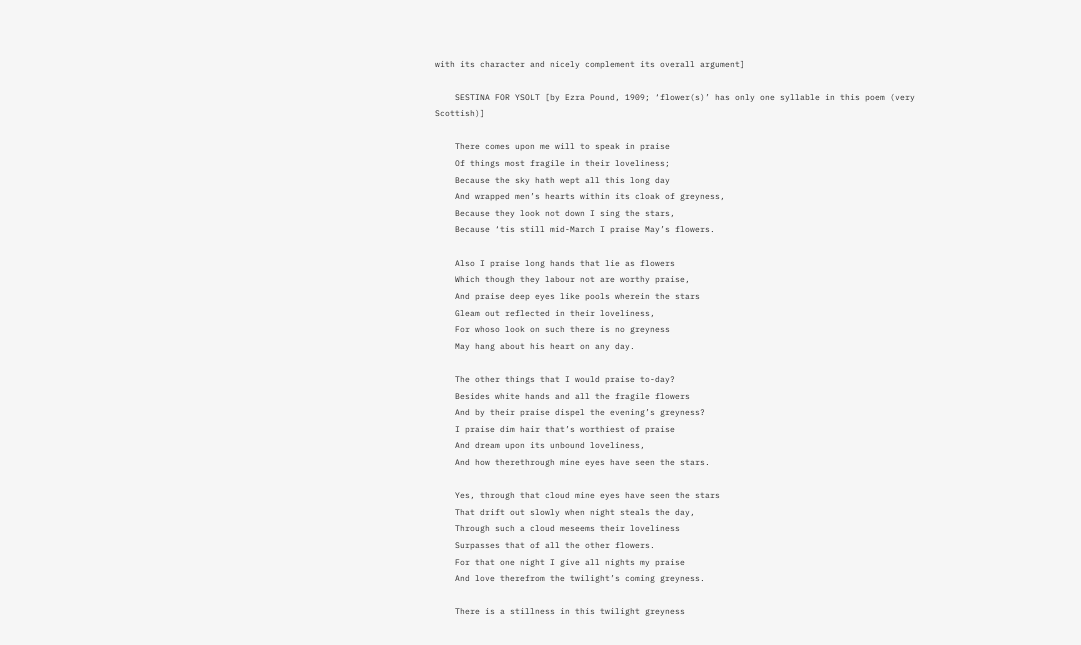with its character and nicely complement its overall argument]

    SESTINA FOR YSOLT [by Ezra Pound, 1909; ‘flower(s)’ has only one syllable in this poem (very Scottish)]

    There comes upon me will to speak in praise
    Of things most fragile in their loveliness;
    Because the sky hath wept all this long day
    And wrapped men’s hearts within its cloak of greyness,
    Because they look not down I sing the stars,
    Because ‘tis still mid-March I praise May’s flowers.

    Also I praise long hands that lie as flowers
    Which though they labour not are worthy praise,
    And praise deep eyes like pools wherein the stars
    Gleam out reflected in their loveliness,
    For whoso look on such there is no greyness
    May hang about his heart on any day.

    The other things that I would praise to-day?
    Besides white hands and all the fragile flowers
    And by their praise dispel the evening’s greyness?
    I praise dim hair that’s worthiest of praise
    And dream upon its unbound loveliness,
    And how therethrough mine eyes have seen the stars.

    Yes, through that cloud mine eyes have seen the stars
    That drift out slowly when night steals the day,
    Through such a cloud meseems their loveliness
    Surpasses that of all the other flowers.
    For that one night I give all nights my praise
    And love therefrom the twilight’s coming greyness.

    There is a stillness in this twilight greyness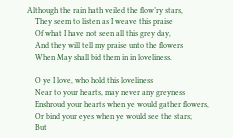Although the rain hath veiled the flow’ry stars,
    They seem to listen as I weave this praise
    Of what I have not seen all this grey day,
    And they will tell my praise unto the flowers
    When May shall bid them in in loveliness.

    O ye I love, who hold this loveliness
    Near to your hearts, may never any greyness
    Enshroud your hearts when ye would gather flowers,
    Or bind your eyes when ye would see the stars;
    But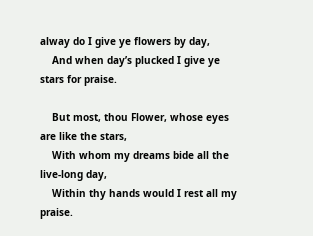alway do I give ye flowers by day,
    And when day’s plucked I give ye stars for praise.

    But most, thou Flower, whose eyes are like the stars,
    With whom my dreams bide all the live-long day,
    Within thy hands would I rest all my praise.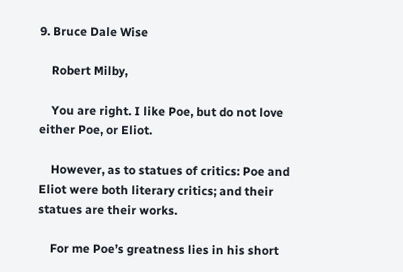9. Bruce Dale Wise

    Robert Milby,

    You are right. I like Poe, but do not love either Poe, or Eliot.

    However, as to statues of critics: Poe and Eliot were both literary critics; and their statues are their works.

    For me Poe’s greatness lies in his short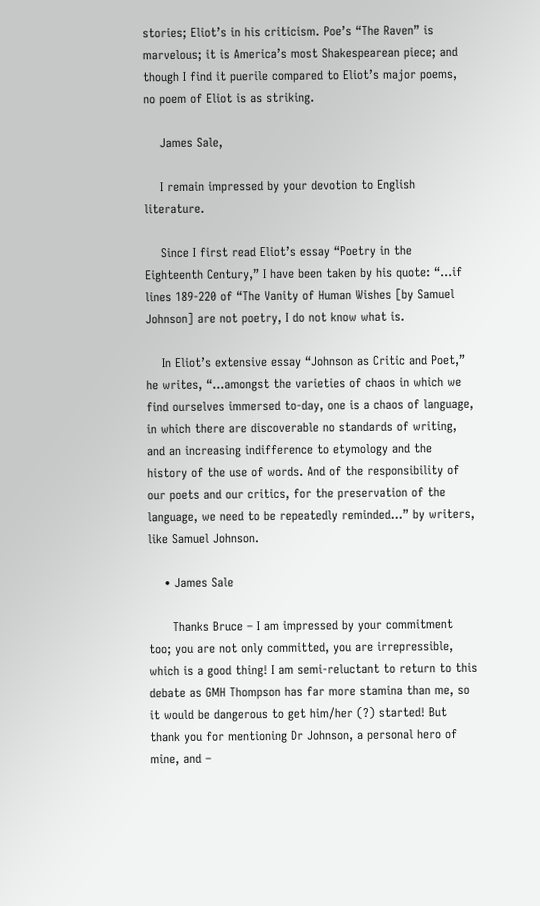stories; Eliot’s in his criticism. Poe’s “The Raven” is marvelous; it is America’s most Shakespearean piece; and though I find it puerile compared to Eliot’s major poems, no poem of Eliot is as striking.

    James Sale,

    I remain impressed by your devotion to English literature.

    Since I first read Eliot’s essay “Poetry in the Eighteenth Century,” I have been taken by his quote: “…if lines 189-220 of “The Vanity of Human Wishes [by Samuel Johnson] are not poetry, I do not know what is.

    In Eliot’s extensive essay “Johnson as Critic and Poet,” he writes, “…amongst the varieties of chaos in which we find ourselves immersed to-day, one is a chaos of language, in which there are discoverable no standards of writing, and an increasing indifference to etymology and the history of the use of words. And of the responsibility of our poets and our critics, for the preservation of the language, we need to be repeatedly reminded…” by writers, like Samuel Johnson.

    • James Sale

      Thanks Bruce – I am impressed by your commitment too; you are not only committed, you are irrepressible, which is a good thing! I am semi-reluctant to return to this debate as GMH Thompson has far more stamina than me, so it would be dangerous to get him/her (?) started! But thank you for mentioning Dr Johnson, a personal hero of mine, and –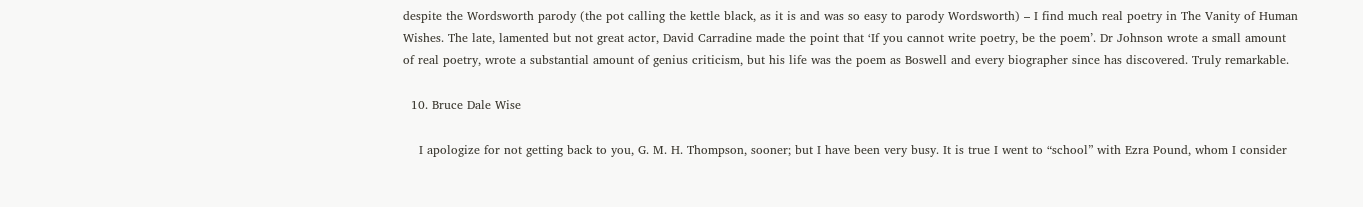despite the Wordsworth parody (the pot calling the kettle black, as it is and was so easy to parody Wordsworth) – I find much real poetry in The Vanity of Human Wishes. The late, lamented but not great actor, David Carradine made the point that ‘If you cannot write poetry, be the poem’. Dr Johnson wrote a small amount of real poetry, wrote a substantial amount of genius criticism, but his life was the poem as Boswell and every biographer since has discovered. Truly remarkable.

  10. Bruce Dale Wise

    I apologize for not getting back to you, G. M. H. Thompson, sooner; but I have been very busy. It is true I went to “school” with Ezra Pound, whom I consider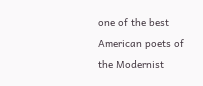one of the best American poets of the Modernist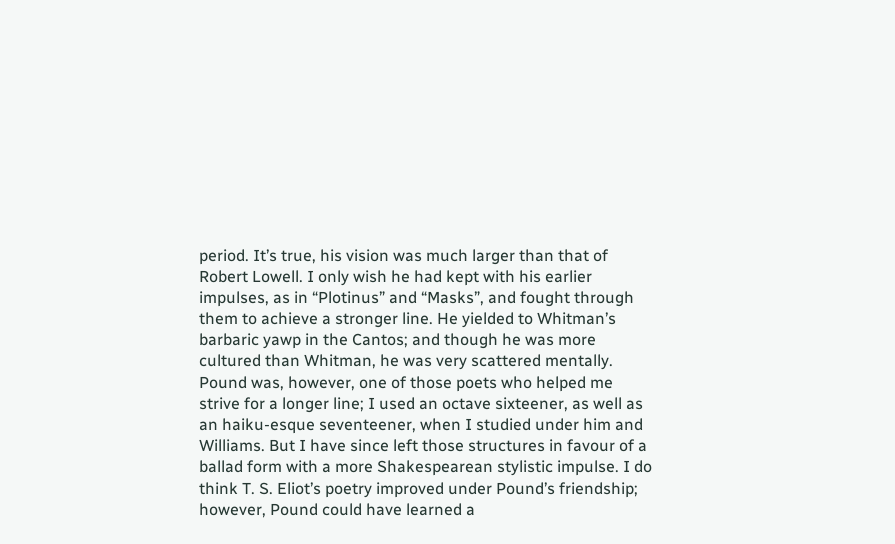period. It’s true, his vision was much larger than that of Robert Lowell. I only wish he had kept with his earlier impulses, as in “Plotinus” and “Masks”, and fought through them to achieve a stronger line. He yielded to Whitman’s barbaric yawp in the Cantos; and though he was more cultured than Whitman, he was very scattered mentally. Pound was, however, one of those poets who helped me strive for a longer line; I used an octave sixteener, as well as an haiku-esque seventeener, when I studied under him and Williams. But I have since left those structures in favour of a ballad form with a more Shakespearean stylistic impulse. I do think T. S. Eliot’s poetry improved under Pound’s friendship; however, Pound could have learned a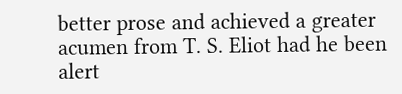better prose and achieved a greater acumen from T. S. Eliot had he been alert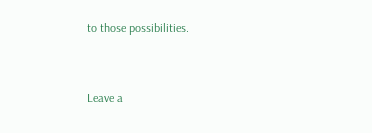to those possibilities.


Leave a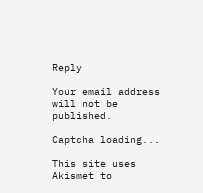Reply

Your email address will not be published.

Captcha loading...

This site uses Akismet to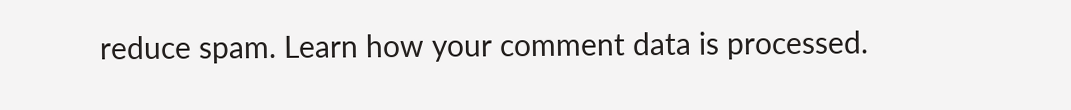reduce spam. Learn how your comment data is processed.